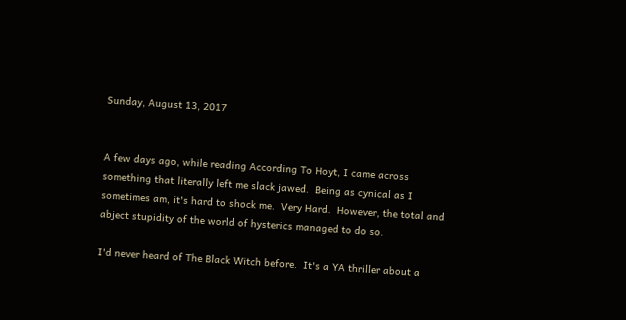Sunday, August 13, 2017


A few days ago, while reading According To Hoyt, I came across something that literally left me slack jawed.  Being as cynical as I sometimes am, it's hard to shock me.  Very Hard.  However, the total and abject stupidity of the world of hysterics managed to do so.

I'd never heard of The Black Witch before.  It's a YA thriller about a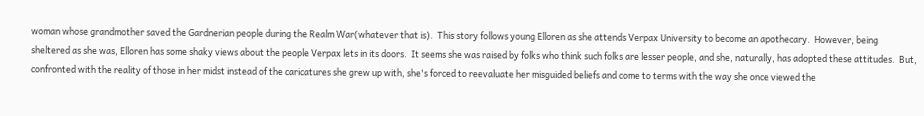woman whose grandmother saved the Gardnerian people during the Realm War(whatever that is).  This story follows young Elloren as she attends Verpax University to become an apothecary.  However, being sheltered as she was, Elloren has some shaky views about the people Verpax lets in its doors.  It seems she was raised by folks who think such folks are lesser people, and she, naturally, has adopted these attitudes.  But, confronted with the reality of those in her midst instead of the caricatures she grew up with, she's forced to reevaluate her misguided beliefs and come to terms with the way she once viewed the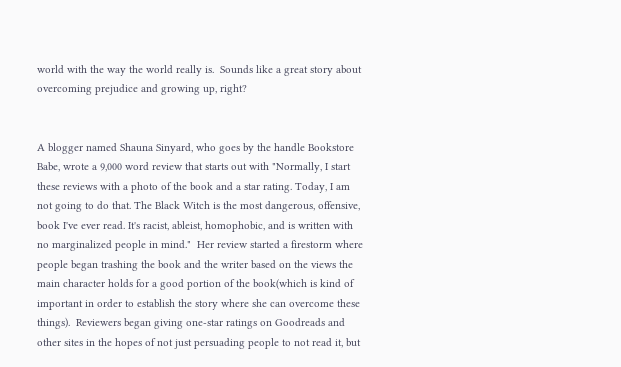world with the way the world really is.  Sounds like a great story about overcoming prejudice and growing up, right?


A blogger named Shauna Sinyard, who goes by the handle Bookstore Babe, wrote a 9,000 word review that starts out with "Normally, I start these reviews with a photo of the book and a star rating. Today, I am not going to do that. The Black Witch is the most dangerous, offensive, book I've ever read. It's racist, ableist, homophobic, and is written with no marginalized people in mind."  Her review started a firestorm where people began trashing the book and the writer based on the views the main character holds for a good portion of the book(which is kind of important in order to establish the story where she can overcome these things).  Reviewers began giving one-star ratings on Goodreads and other sites in the hopes of not just persuading people to not read it, but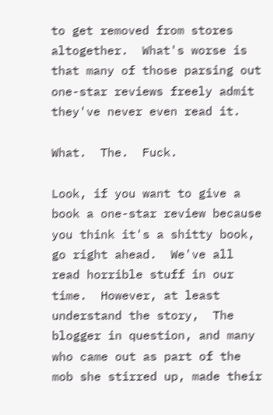to get removed from stores altogether.  What's worse is that many of those parsing out one-star reviews freely admit they've never even read it.

What.  The.  Fuck.

Look, if you want to give a book a one-star review because you think it's a shitty book, go right ahead.  We've all read horrible stuff in our time.  However, at least understand the story,  The blogger in question, and many who came out as part of the mob she stirred up, made their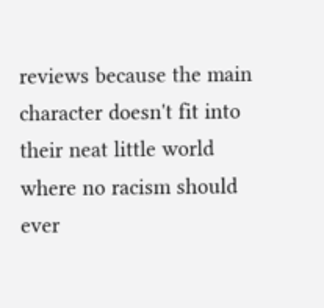reviews because the main character doesn't fit into their neat little world where no racism should ever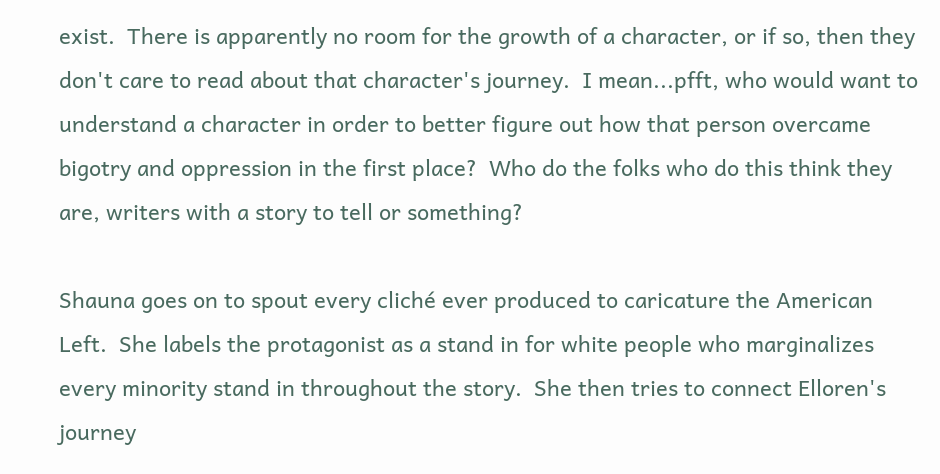exist.  There is apparently no room for the growth of a character, or if so, then they don't care to read about that character's journey.  I mean...pfft, who would want to understand a character in order to better figure out how that person overcame bigotry and oppression in the first place?  Who do the folks who do this think they are, writers with a story to tell or something?

Shauna goes on to spout every cliché ever produced to caricature the American Left.  She labels the protagonist as a stand in for white people who marginalizes every minority stand in throughout the story.  She then tries to connect Elloren's journey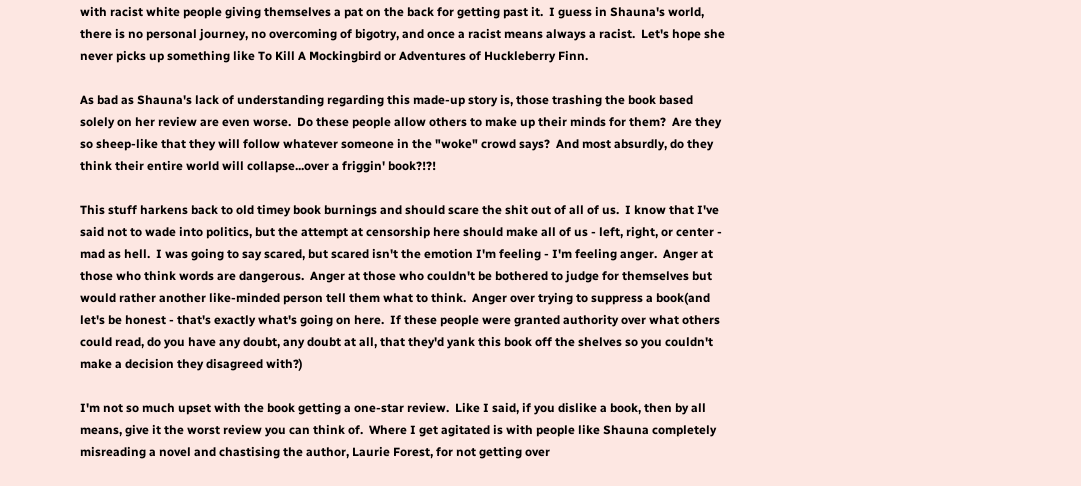with racist white people giving themselves a pat on the back for getting past it.  I guess in Shauna's world, there is no personal journey, no overcoming of bigotry, and once a racist means always a racist.  Let's hope she never picks up something like To Kill A Mockingbird or Adventures of Huckleberry Finn.

As bad as Shauna's lack of understanding regarding this made-up story is, those trashing the book based solely on her review are even worse.  Do these people allow others to make up their minds for them?  Are they so sheep-like that they will follow whatever someone in the "woke" crowd says?  And most absurdly, do they think their entire world will collapse...over a friggin' book?!?!

This stuff harkens back to old timey book burnings and should scare the shit out of all of us.  I know that I've said not to wade into politics, but the attempt at censorship here should make all of us - left, right, or center - mad as hell.  I was going to say scared, but scared isn't the emotion I'm feeling - I'm feeling anger.  Anger at those who think words are dangerous.  Anger at those who couldn't be bothered to judge for themselves but would rather another like-minded person tell them what to think.  Anger over trying to suppress a book(and let's be honest - that's exactly what's going on here.  If these people were granted authority over what others could read, do you have any doubt, any doubt at all, that they'd yank this book off the shelves so you couldn't make a decision they disagreed with?)

I'm not so much upset with the book getting a one-star review.  Like I said, if you dislike a book, then by all means, give it the worst review you can think of.  Where I get agitated is with people like Shauna completely misreading a novel and chastising the author, Laurie Forest, for not getting over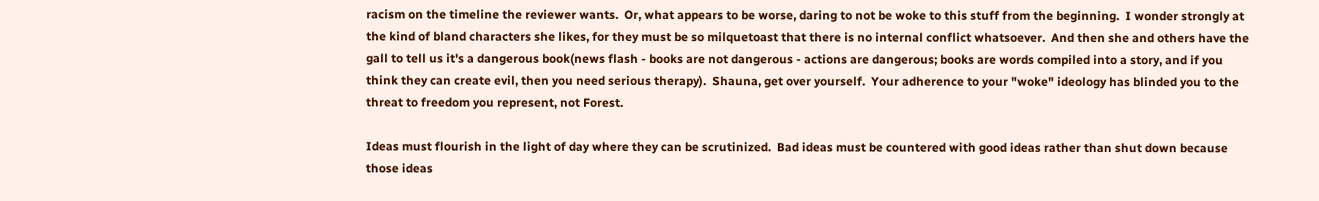racism on the timeline the reviewer wants.  Or, what appears to be worse, daring to not be woke to this stuff from the beginning.  I wonder strongly at the kind of bland characters she likes, for they must be so milquetoast that there is no internal conflict whatsoever.  And then she and others have the gall to tell us it's a dangerous book(news flash - books are not dangerous - actions are dangerous; books are words compiled into a story, and if you think they can create evil, then you need serious therapy).  Shauna, get over yourself.  Your adherence to your "woke" ideology has blinded you to the threat to freedom you represent, not Forest.

Ideas must flourish in the light of day where they can be scrutinized.  Bad ideas must be countered with good ideas rather than shut down because those ideas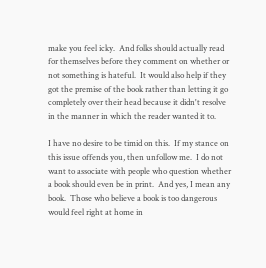make you feel icky.  And folks should actually read for themselves before they comment on whether or not something is hateful.  It would also help if they got the premise of the book rather than letting it go completely over their head because it didn't resolve in the manner in which the reader wanted it to.

I have no desire to be timid on this.  If my stance on this issue offends you, then unfollow me.  I do not want to associate with people who question whether a book should even be in print.  And yes, I mean any book.  Those who believe a book is too dangerous would feel right at home in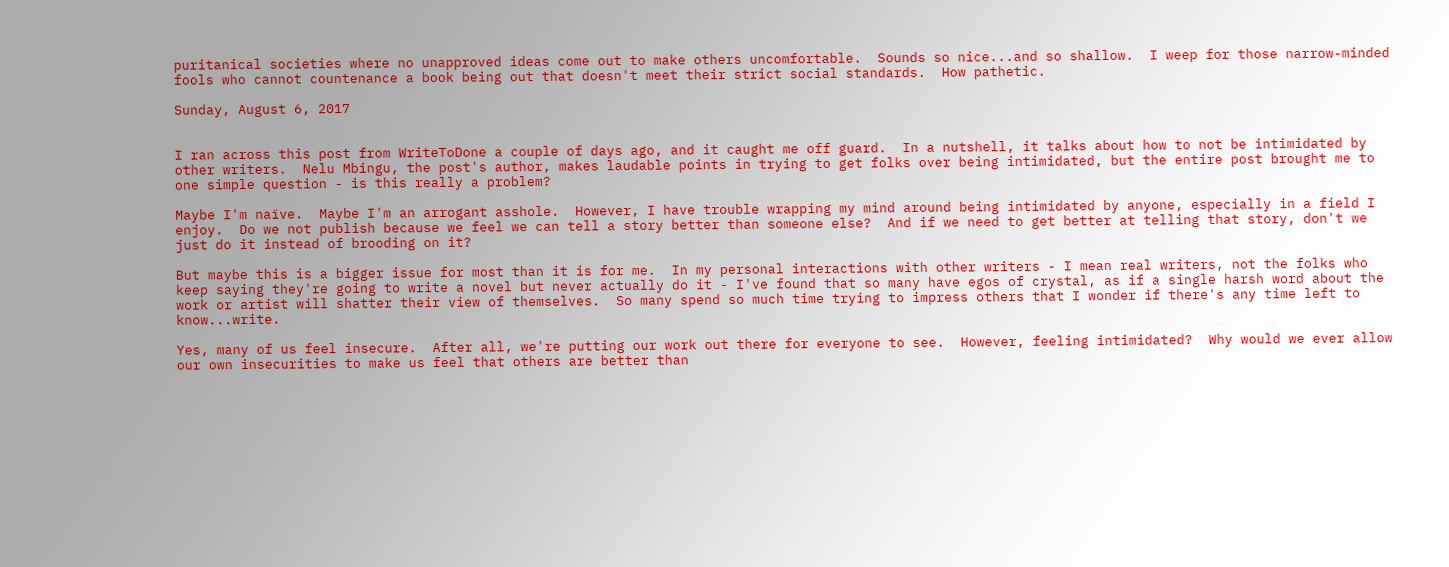puritanical societies where no unapproved ideas come out to make others uncomfortable.  Sounds so nice...and so shallow.  I weep for those narrow-minded fools who cannot countenance a book being out that doesn't meet their strict social standards.  How pathetic.

Sunday, August 6, 2017


I ran across this post from WriteToDone a couple of days ago, and it caught me off guard.  In a nutshell, it talks about how to not be intimidated by other writers.  Nelu Mbingu, the post's author, makes laudable points in trying to get folks over being intimidated, but the entire post brought me to one simple question - is this really a problem?

Maybe I'm naïve.  Maybe I'm an arrogant asshole.  However, I have trouble wrapping my mind around being intimidated by anyone, especially in a field I enjoy.  Do we not publish because we feel we can tell a story better than someone else?  And if we need to get better at telling that story, don't we just do it instead of brooding on it?

But maybe this is a bigger issue for most than it is for me.  In my personal interactions with other writers - I mean real writers, not the folks who keep saying they're going to write a novel but never actually do it - I've found that so many have egos of crystal, as if a single harsh word about the work or artist will shatter their view of themselves.  So many spend so much time trying to impress others that I wonder if there's any time left to know...write.

Yes, many of us feel insecure.  After all, we're putting our work out there for everyone to see.  However, feeling intimidated?  Why would we ever allow our own insecurities to make us feel that others are better than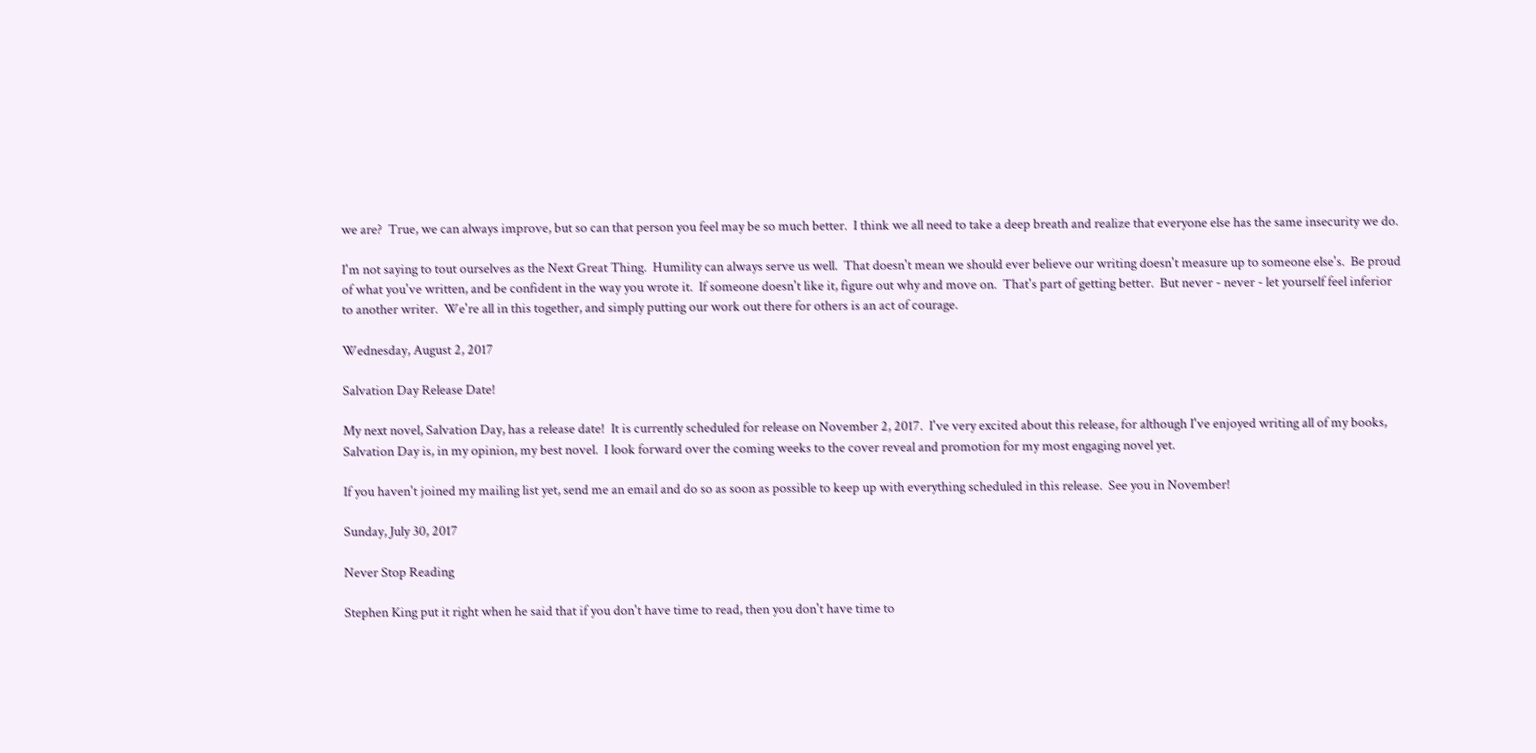we are?  True, we can always improve, but so can that person you feel may be so much better.  I think we all need to take a deep breath and realize that everyone else has the same insecurity we do.

I'm not saying to tout ourselves as the Next Great Thing.  Humility can always serve us well.  That doesn't mean we should ever believe our writing doesn't measure up to someone else's.  Be proud of what you've written, and be confident in the way you wrote it.  If someone doesn't like it, figure out why and move on.  That's part of getting better.  But never - never - let yourself feel inferior to another writer.  We're all in this together, and simply putting our work out there for others is an act of courage.

Wednesday, August 2, 2017

Salvation Day Release Date!

My next novel, Salvation Day, has a release date!  It is currently scheduled for release on November 2, 2017.  I've very excited about this release, for although I've enjoyed writing all of my books, Salvation Day is, in my opinion, my best novel.  I look forward over the coming weeks to the cover reveal and promotion for my most engaging novel yet.

If you haven't joined my mailing list yet, send me an email and do so as soon as possible to keep up with everything scheduled in this release.  See you in November!

Sunday, July 30, 2017

Never Stop Reading

Stephen King put it right when he said that if you don't have time to read, then you don't have time to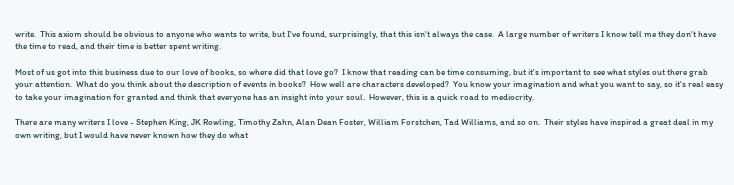write.  This axiom should be obvious to anyone who wants to write, but I've found, surprisingly, that this isn't always the case.  A large number of writers I know tell me they don't have the time to read, and their time is better spent writing.

Most of us got into this business due to our love of books, so where did that love go?  I know that reading can be time consuming, but it's important to see what styles out there grab your attention.  What do you think about the description of events in books?  How well are characters developed?  You know your imagination and what you want to say, so it's real easy to take your imagination for granted and think that everyone has an insight into your soul.  However, this is a quick road to mediocrity.

There are many writers I love - Stephen King, JK Rowling, Timothy Zahn, Alan Dean Foster, William Forstchen, Tad Williams, and so on.  Their styles have inspired a great deal in my own writing, but I would have never known how they do what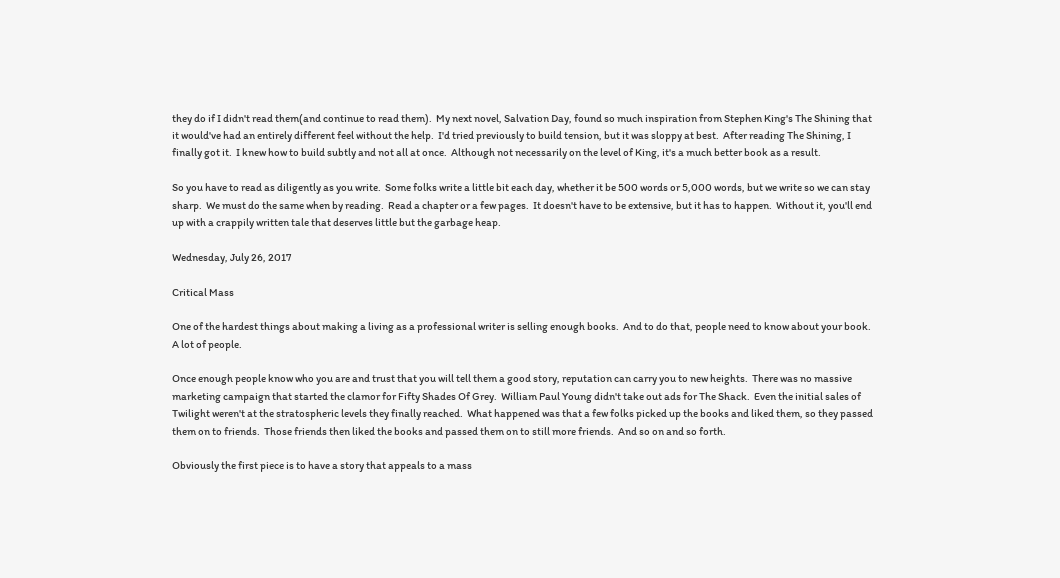they do if I didn't read them(and continue to read them).  My next novel, Salvation Day, found so much inspiration from Stephen King's The Shining that it would've had an entirely different feel without the help.  I'd tried previously to build tension, but it was sloppy at best.  After reading The Shining, I finally got it.  I knew how to build subtly and not all at once.  Although not necessarily on the level of King, it's a much better book as a result.

So you have to read as diligently as you write.  Some folks write a little bit each day, whether it be 500 words or 5,000 words, but we write so we can stay sharp.  We must do the same when by reading.  Read a chapter or a few pages.  It doesn't have to be extensive, but it has to happen.  Without it, you'll end up with a crappily written tale that deserves little but the garbage heap.

Wednesday, July 26, 2017

Critical Mass

One of the hardest things about making a living as a professional writer is selling enough books.  And to do that, people need to know about your book.  A lot of people.

Once enough people know who you are and trust that you will tell them a good story, reputation can carry you to new heights.  There was no massive marketing campaign that started the clamor for Fifty Shades Of Grey.  William Paul Young didn't take out ads for The Shack.  Even the initial sales of Twilight weren't at the stratospheric levels they finally reached.  What happened was that a few folks picked up the books and liked them, so they passed them on to friends.  Those friends then liked the books and passed them on to still more friends.  And so on and so forth.

Obviously the first piece is to have a story that appeals to a mass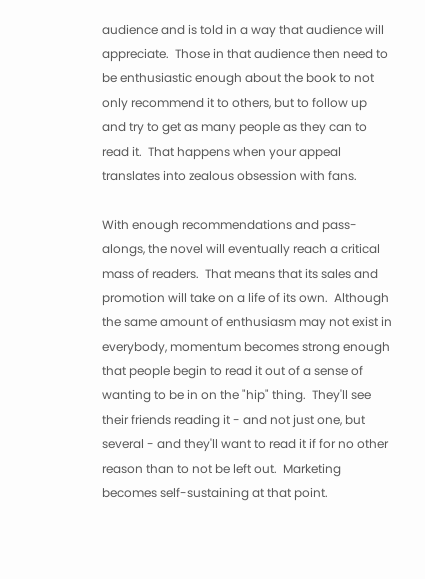audience and is told in a way that audience will appreciate.  Those in that audience then need to be enthusiastic enough about the book to not only recommend it to others, but to follow up and try to get as many people as they can to read it.  That happens when your appeal translates into zealous obsession with fans.

With enough recommendations and pass-alongs, the novel will eventually reach a critical mass of readers.  That means that its sales and promotion will take on a life of its own.  Although the same amount of enthusiasm may not exist in everybody, momentum becomes strong enough that people begin to read it out of a sense of wanting to be in on the "hip" thing.  They'll see their friends reading it - and not just one, but several - and they'll want to read it if for no other reason than to not be left out.  Marketing becomes self-sustaining at that point.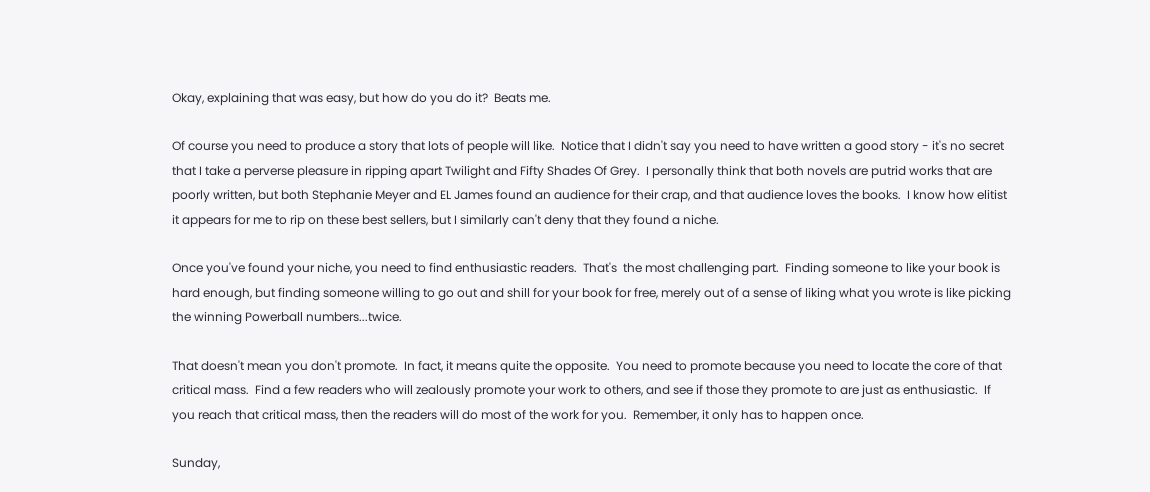Okay, explaining that was easy, but how do you do it?  Beats me.

Of course you need to produce a story that lots of people will like.  Notice that I didn't say you need to have written a good story - it's no secret that I take a perverse pleasure in ripping apart Twilight and Fifty Shades Of Grey.  I personally think that both novels are putrid works that are poorly written, but both Stephanie Meyer and EL James found an audience for their crap, and that audience loves the books.  I know how elitist it appears for me to rip on these best sellers, but I similarly can't deny that they found a niche.

Once you've found your niche, you need to find enthusiastic readers.  That's  the most challenging part.  Finding someone to like your book is hard enough, but finding someone willing to go out and shill for your book for free, merely out of a sense of liking what you wrote is like picking the winning Powerball numbers...twice.

That doesn't mean you don't promote.  In fact, it means quite the opposite.  You need to promote because you need to locate the core of that critical mass.  Find a few readers who will zealously promote your work to others, and see if those they promote to are just as enthusiastic.  If you reach that critical mass, then the readers will do most of the work for you.  Remember, it only has to happen once.

Sunday,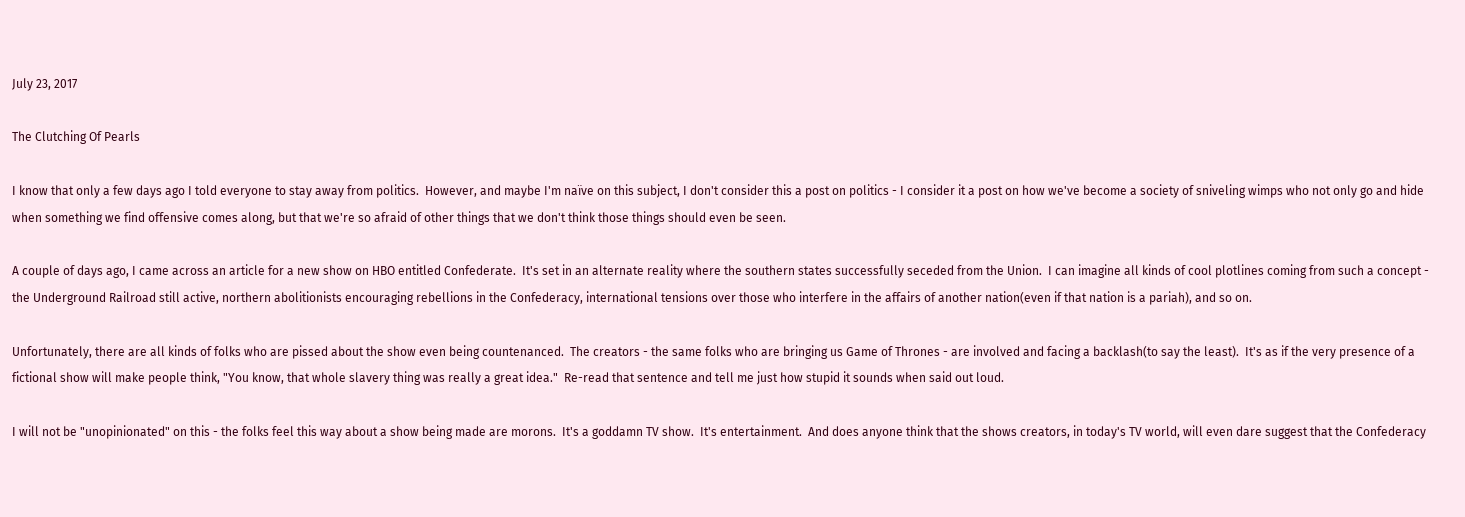July 23, 2017

The Clutching Of Pearls

I know that only a few days ago I told everyone to stay away from politics.  However, and maybe I'm naïve on this subject, I don't consider this a post on politics - I consider it a post on how we've become a society of sniveling wimps who not only go and hide when something we find offensive comes along, but that we're so afraid of other things that we don't think those things should even be seen.

A couple of days ago, I came across an article for a new show on HBO entitled Confederate.  It's set in an alternate reality where the southern states successfully seceded from the Union.  I can imagine all kinds of cool plotlines coming from such a concept - the Underground Railroad still active, northern abolitionists encouraging rebellions in the Confederacy, international tensions over those who interfere in the affairs of another nation(even if that nation is a pariah), and so on.

Unfortunately, there are all kinds of folks who are pissed about the show even being countenanced.  The creators - the same folks who are bringing us Game of Thrones - are involved and facing a backlash(to say the least).  It's as if the very presence of a fictional show will make people think, "You know, that whole slavery thing was really a great idea."  Re-read that sentence and tell me just how stupid it sounds when said out loud.

I will not be "unopinionated" on this - the folks feel this way about a show being made are morons.  It's a goddamn TV show.  It's entertainment.  And does anyone think that the shows creators, in today's TV world, will even dare suggest that the Confederacy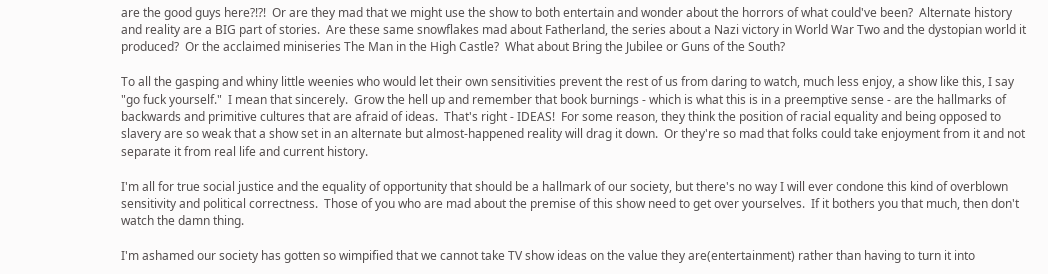are the good guys here?!?!  Or are they mad that we might use the show to both entertain and wonder about the horrors of what could've been?  Alternate history and reality are a BIG part of stories.  Are these same snowflakes mad about Fatherland, the series about a Nazi victory in World War Two and the dystopian world it produced?  Or the acclaimed miniseries The Man in the High Castle?  What about Bring the Jubilee or Guns of the South?

To all the gasping and whiny little weenies who would let their own sensitivities prevent the rest of us from daring to watch, much less enjoy, a show like this, I say "go fuck yourself."  I mean that sincerely.  Grow the hell up and remember that book burnings - which is what this is in a preemptive sense - are the hallmarks of backwards and primitive cultures that are afraid of ideas.  That's right - IDEAS!  For some reason, they think the position of racial equality and being opposed to slavery are so weak that a show set in an alternate but almost-happened reality will drag it down.  Or they're so mad that folks could take enjoyment from it and not separate it from real life and current history.

I'm all for true social justice and the equality of opportunity that should be a hallmark of our society, but there's no way I will ever condone this kind of overblown sensitivity and political correctness.  Those of you who are mad about the premise of this show need to get over yourselves.  If it bothers you that much, then don't watch the damn thing.

I'm ashamed our society has gotten so wimpified that we cannot take TV show ideas on the value they are(entertainment) rather than having to turn it into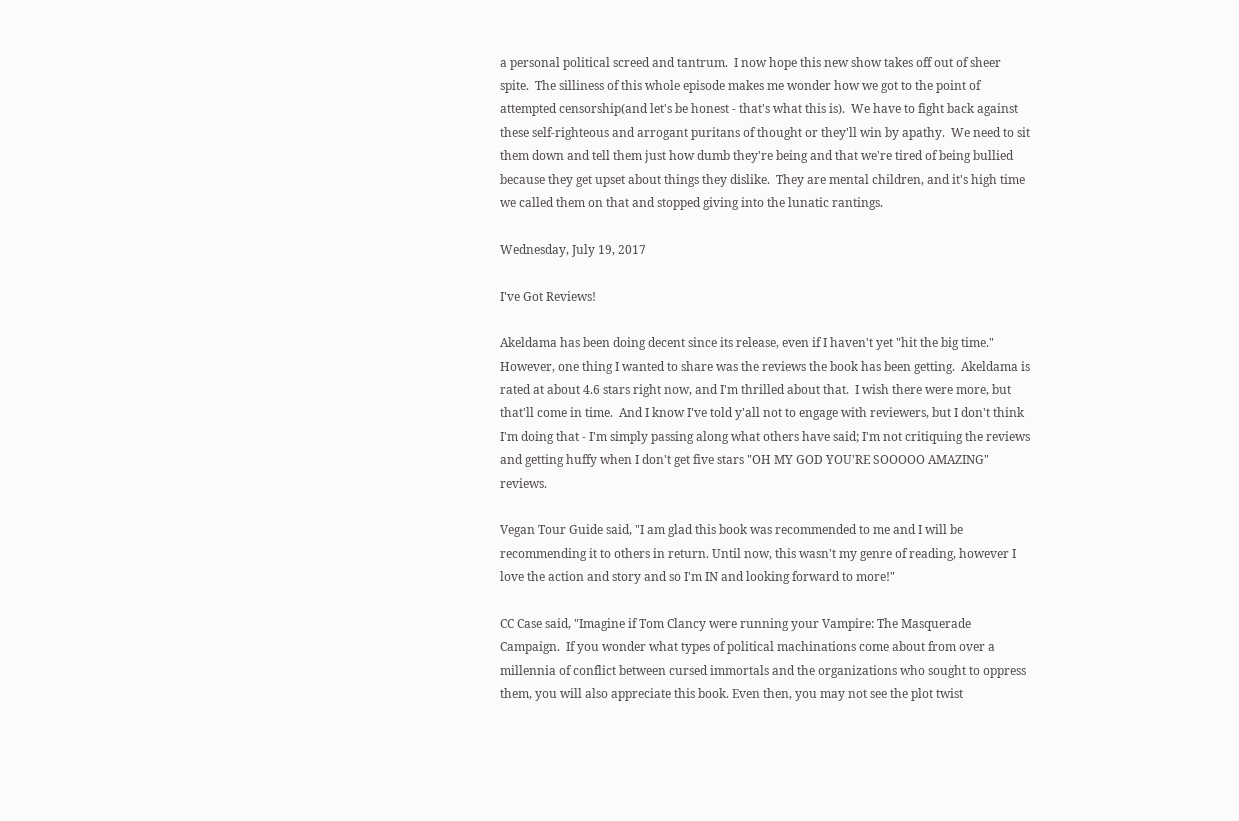a personal political screed and tantrum.  I now hope this new show takes off out of sheer spite.  The silliness of this whole episode makes me wonder how we got to the point of attempted censorship(and let's be honest - that's what this is).  We have to fight back against these self-righteous and arrogant puritans of thought or they'll win by apathy.  We need to sit them down and tell them just how dumb they're being and that we're tired of being bullied because they get upset about things they dislike.  They are mental children, and it's high time we called them on that and stopped giving into the lunatic rantings.

Wednesday, July 19, 2017

I've Got Reviews!

Akeldama has been doing decent since its release, even if I haven't yet "hit the big time."  However, one thing I wanted to share was the reviews the book has been getting.  Akeldama is rated at about 4.6 stars right now, and I'm thrilled about that.  I wish there were more, but that'll come in time.  And I know I've told y'all not to engage with reviewers, but I don't think I'm doing that - I'm simply passing along what others have said; I'm not critiquing the reviews and getting huffy when I don't get five stars "OH MY GOD YOU'RE SOOOOO AMAZING" reviews.

Vegan Tour Guide said, "I am glad this book was recommended to me and I will be recommending it to others in return. Until now, this wasn't my genre of reading, however I love the action and story and so I'm IN and looking forward to more!"

CC Case said, "Imagine if Tom Clancy were running your Vampire: The Masquerade Campaign.  If you wonder what types of political machinations come about from over a millennia of conflict between cursed immortals and the organizations who sought to oppress them, you will also appreciate this book. Even then, you may not see the plot twist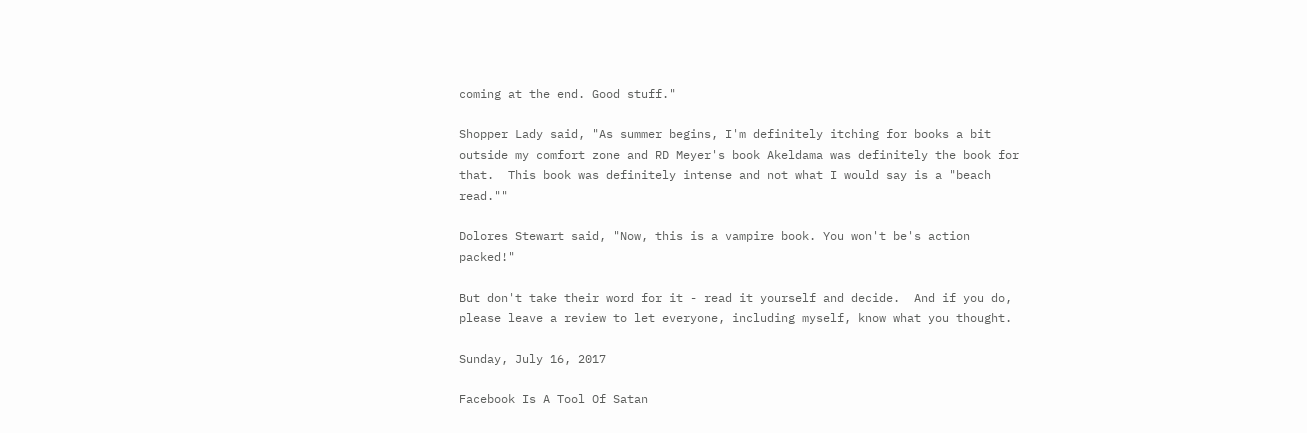coming at the end. Good stuff."

Shopper Lady said, "As summer begins, I'm definitely itching for books a bit outside my comfort zone and RD Meyer's book Akeldama was definitely the book for that.  This book was definitely intense and not what I would say is a "beach read.""

Dolores Stewart said, "Now, this is a vampire book. You won't be's action packed!"

But don't take their word for it - read it yourself and decide.  And if you do, please leave a review to let everyone, including myself, know what you thought.

Sunday, July 16, 2017

Facebook Is A Tool Of Satan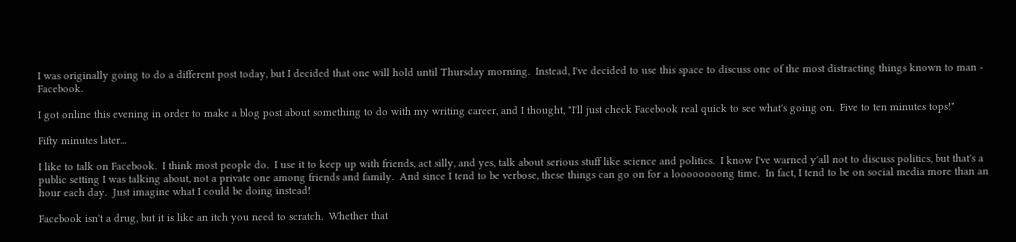I was originally going to do a different post today, but I decided that one will hold until Thursday morning.  Instead, I've decided to use this space to discuss one of the most distracting things known to man - Facebook.

I got online this evening in order to make a blog post about something to do with my writing career, and I thought, "I'll just check Facebook real quick to see what's going on.  Five to ten minutes tops!"

Fifty minutes later...

I like to talk on Facebook.  I think most people do.  I use it to keep up with friends, act silly, and yes, talk about serious stuff like science and politics.  I know I've warned y'all not to discuss politics, but that's a public setting I was talking about, not a private one among friends and family.  And since I tend to be verbose, these things can go on for a loooooooong time.  In fact, I tend to be on social media more than an hour each day.  Just imagine what I could be doing instead!

Facebook isn't a drug, but it is like an itch you need to scratch.  Whether that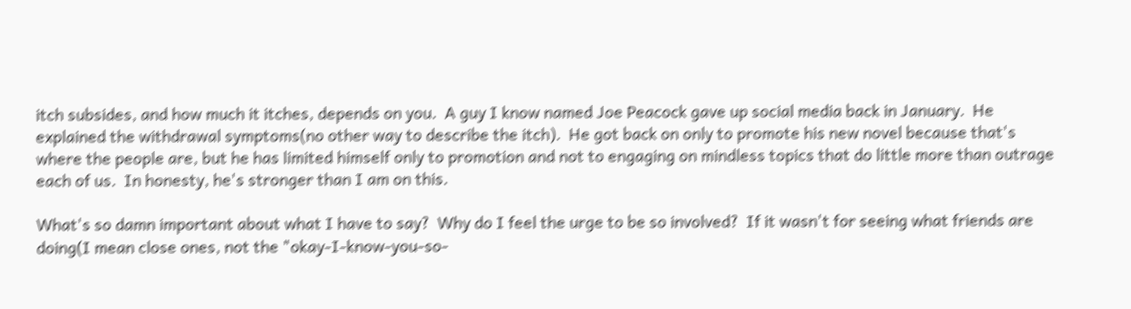itch subsides, and how much it itches, depends on you.  A guy I know named Joe Peacock gave up social media back in January.  He explained the withdrawal symptoms(no other way to describe the itch).  He got back on only to promote his new novel because that's where the people are, but he has limited himself only to promotion and not to engaging on mindless topics that do little more than outrage each of us.  In honesty, he's stronger than I am on this.

What's so damn important about what I have to say?  Why do I feel the urge to be so involved?  If it wasn't for seeing what friends are doing(I mean close ones, not the "okay-I-know-you-so-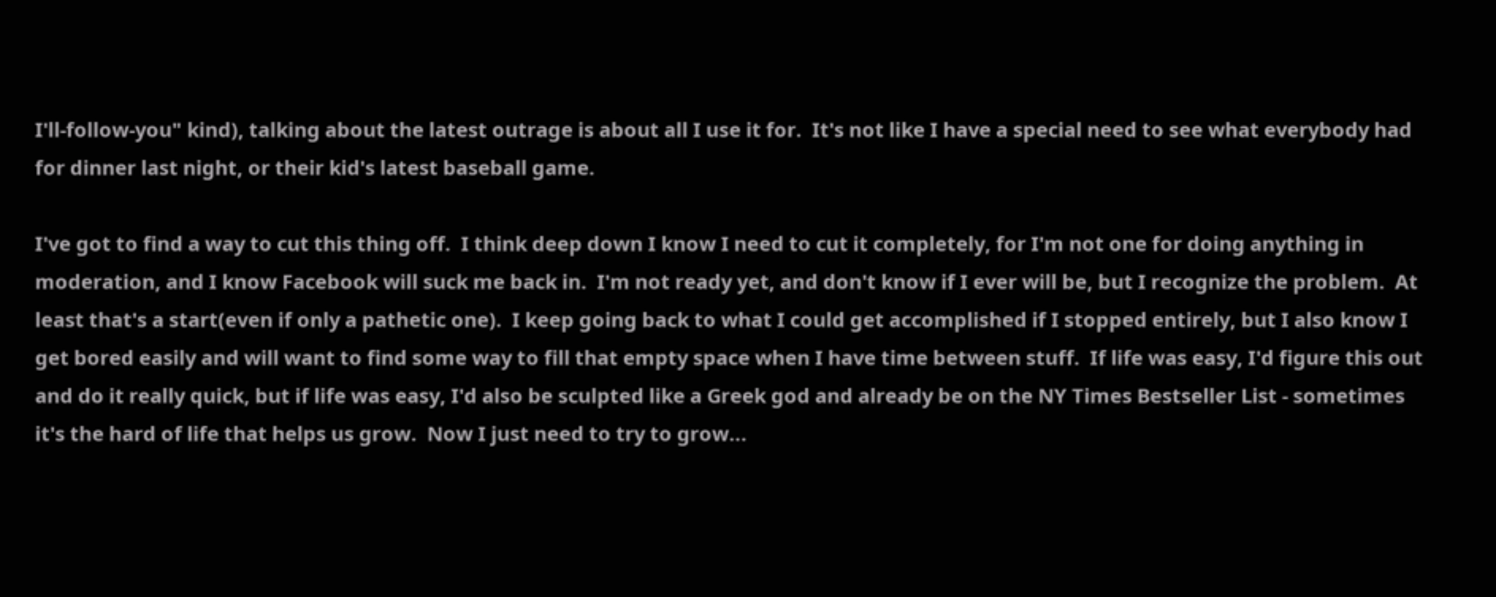I'll-follow-you" kind), talking about the latest outrage is about all I use it for.  It's not like I have a special need to see what everybody had for dinner last night, or their kid's latest baseball game.

I've got to find a way to cut this thing off.  I think deep down I know I need to cut it completely, for I'm not one for doing anything in moderation, and I know Facebook will suck me back in.  I'm not ready yet, and don't know if I ever will be, but I recognize the problem.  At least that's a start(even if only a pathetic one).  I keep going back to what I could get accomplished if I stopped entirely, but I also know I get bored easily and will want to find some way to fill that empty space when I have time between stuff.  If life was easy, I'd figure this out and do it really quick, but if life was easy, I'd also be sculpted like a Greek god and already be on the NY Times Bestseller List - sometimes it's the hard of life that helps us grow.  Now I just need to try to grow...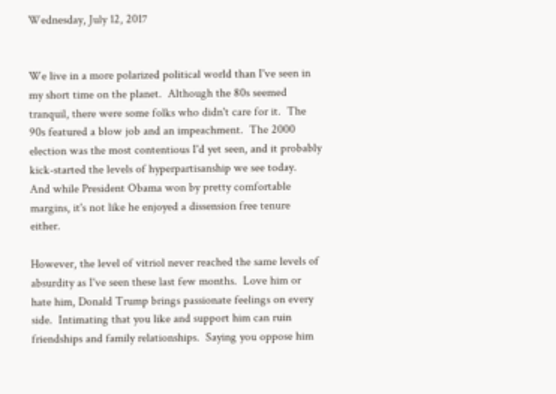Wednesday, July 12, 2017


We live in a more polarized political world than I've seen in my short time on the planet.  Although the 80s seemed tranquil, there were some folks who didn't care for it.  The 90s featured a blow job and an impeachment.  The 2000 election was the most contentious I'd yet seen, and it probably kick-started the levels of hyperpartisanship we see today.  And while President Obama won by pretty comfortable margins, it's not like he enjoyed a dissension free tenure either.

However, the level of vitriol never reached the same levels of absurdity as I've seen these last few months.  Love him or hate him, Donald Trump brings passionate feelings on every side.  Intimating that you like and support him can ruin friendships and family relationships.  Saying you oppose him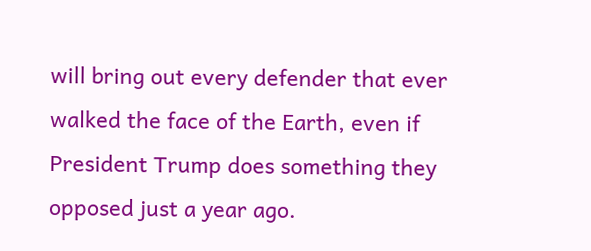will bring out every defender that ever walked the face of the Earth, even if President Trump does something they opposed just a year ago.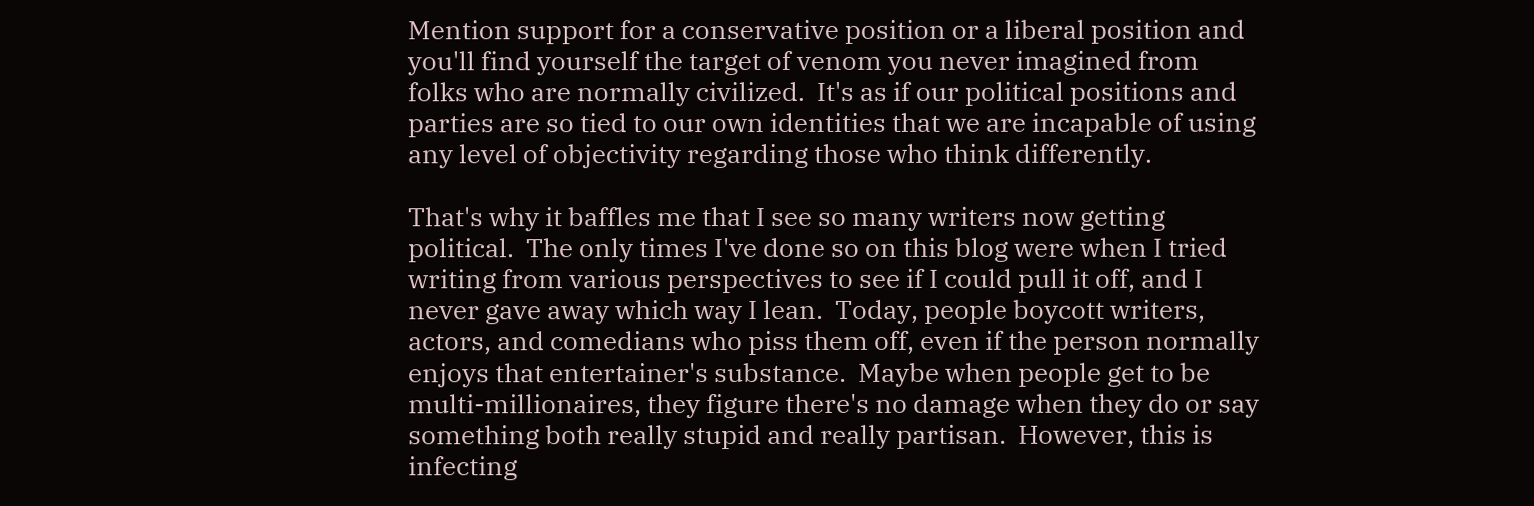Mention support for a conservative position or a liberal position and you'll find yourself the target of venom you never imagined from folks who are normally civilized.  It's as if our political positions and parties are so tied to our own identities that we are incapable of using any level of objectivity regarding those who think differently.

That's why it baffles me that I see so many writers now getting political.  The only times I've done so on this blog were when I tried writing from various perspectives to see if I could pull it off, and I never gave away which way I lean.  Today, people boycott writers, actors, and comedians who piss them off, even if the person normally enjoys that entertainer's substance.  Maybe when people get to be multi-millionaires, they figure there's no damage when they do or say something both really stupid and really partisan.  However, this is infecting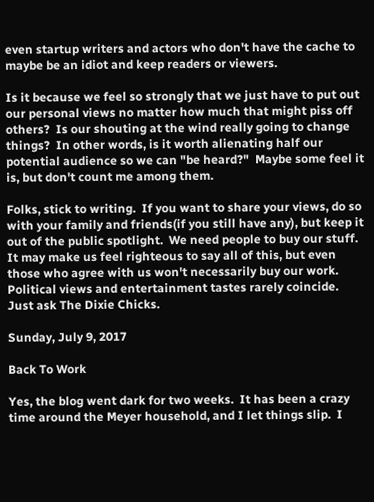even startup writers and actors who don't have the cache to maybe be an idiot and keep readers or viewers.

Is it because we feel so strongly that we just have to put out our personal views no matter how much that might piss off others?  Is our shouting at the wind really going to change things?  In other words, is it worth alienating half our potential audience so we can "be heard?"  Maybe some feel it is, but don't count me among them.

Folks, stick to writing.  If you want to share your views, do so with your family and friends(if you still have any), but keep it out of the public spotlight.  We need people to buy our stuff.  It may make us feel righteous to say all of this, but even those who agree with us won't necessarily buy our work.  Political views and entertainment tastes rarely coincide.  Just ask The Dixie Chicks.

Sunday, July 9, 2017

Back To Work

Yes, the blog went dark for two weeks.  It has been a crazy time around the Meyer household, and I let things slip.  I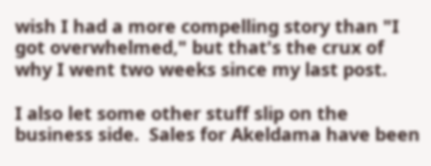wish I had a more compelling story than "I got overwhelmed," but that's the crux of why I went two weeks since my last post.

I also let some other stuff slip on the business side.  Sales for Akeldama have been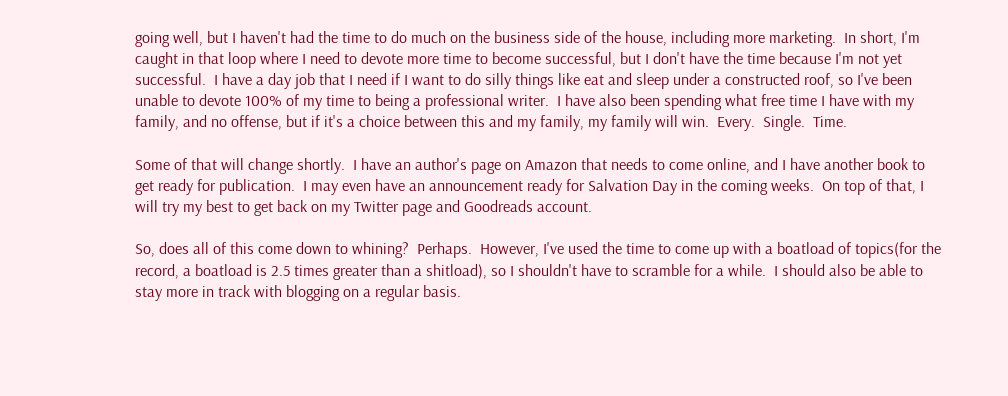going well, but I haven't had the time to do much on the business side of the house, including more marketing.  In short, I'm caught in that loop where I need to devote more time to become successful, but I don't have the time because I'm not yet successful.  I have a day job that I need if I want to do silly things like eat and sleep under a constructed roof, so I've been unable to devote 100% of my time to being a professional writer.  I have also been spending what free time I have with my family, and no offense, but if it's a choice between this and my family, my family will win.  Every.  Single.  Time.

Some of that will change shortly.  I have an author's page on Amazon that needs to come online, and I have another book to get ready for publication.  I may even have an announcement ready for Salvation Day in the coming weeks.  On top of that, I will try my best to get back on my Twitter page and Goodreads account.

So, does all of this come down to whining?  Perhaps.  However, I've used the time to come up with a boatload of topics(for the record, a boatload is 2.5 times greater than a shitload), so I shouldn't have to scramble for a while.  I should also be able to stay more in track with blogging on a regular basis.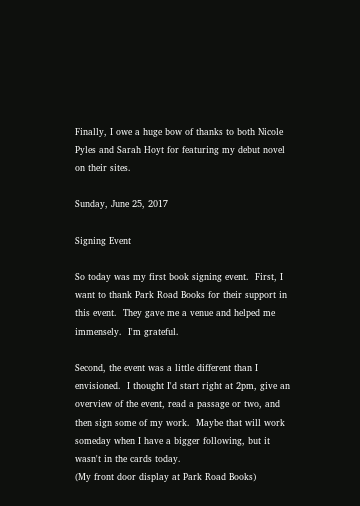Finally, I owe a huge bow of thanks to both Nicole Pyles and Sarah Hoyt for featuring my debut novel on their sites.

Sunday, June 25, 2017

Signing Event

So today was my first book signing event.  First, I want to thank Park Road Books for their support in this event.  They gave me a venue and helped me immensely.  I'm grateful.

Second, the event was a little different than I envisioned.  I thought I'd start right at 2pm, give an overview of the event, read a passage or two, and then sign some of my work.  Maybe that will work someday when I have a bigger following, but it wasn't in the cards today.
(My front door display at Park Road Books)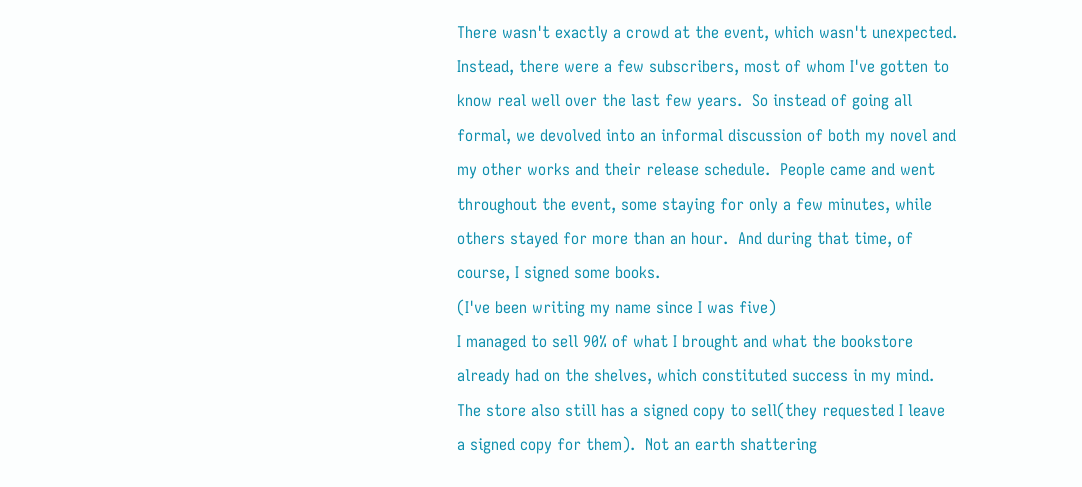There wasn't exactly a crowd at the event, which wasn't unexpected.  Instead, there were a few subscribers, most of whom I've gotten to know real well over the last few years.  So instead of going all formal, we devolved into an informal discussion of both my novel and my other works and their release schedule.  People came and went throughout the event, some staying for only a few minutes, while others stayed for more than an hour.  And during that time, of course, I signed some books.
(I've been writing my name since I was five)
I managed to sell 90% of what I brought and what the bookstore already had on the shelves, which constituted success in my mind.  The store also still has a signed copy to sell(they requested I leave a signed copy for them).  Not an earth shattering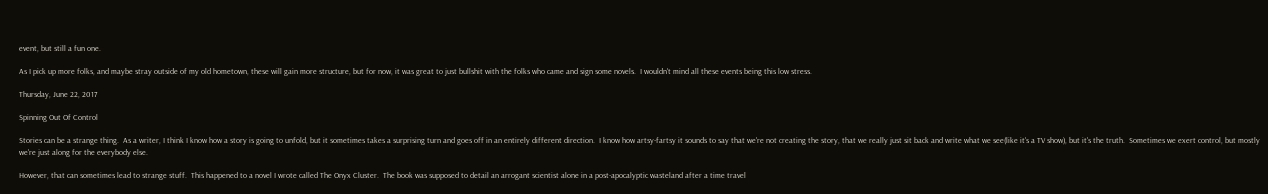event, but still a fun one.

As I pick up more folks, and maybe stray outside of my old hometown, these will gain more structure, but for now, it was great to just bullshit with the folks who came and sign some novels.  I wouldn't mind all these events being this low stress.

Thursday, June 22, 2017

Spinning Out Of Control

Stories can be a strange thing.  As a writer, I think I know how a story is going to unfold, but it sometimes takes a surprising turn and goes off in an entirely different direction.  I know how artsy-fartsy it sounds to say that we're not creating the story, that we really just sit back and write what we see(like it's a TV show), but it's the truth.  Sometimes we exert control, but mostly we're just along for the everybody else.

However, that can sometimes lead to strange stuff.  This happened to a novel I wrote called The Onyx Cluster.  The book was supposed to detail an arrogant scientist alone in a post-apocalyptic wasteland after a time travel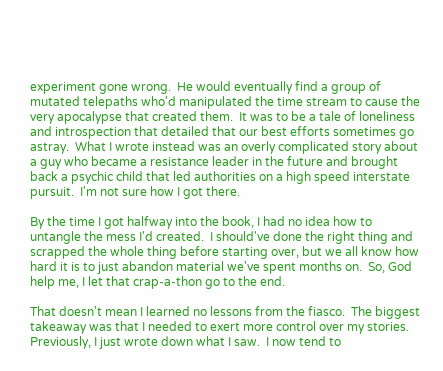experiment gone wrong.  He would eventually find a group of mutated telepaths who'd manipulated the time stream to cause the very apocalypse that created them.  It was to be a tale of loneliness and introspection that detailed that our best efforts sometimes go astray.  What I wrote instead was an overly complicated story about a guy who became a resistance leader in the future and brought back a psychic child that led authorities on a high speed interstate pursuit.  I'm not sure how I got there.

By the time I got halfway into the book, I had no idea how to untangle the mess I'd created.  I should've done the right thing and scrapped the whole thing before starting over, but we all know how hard it is to just abandon material we've spent months on.  So, God help me, I let that crap-a-thon go to the end.

That doesn't mean I learned no lessons from the fiasco.  The biggest takeaway was that I needed to exert more control over my stories.  Previously, I just wrote down what I saw.  I now tend to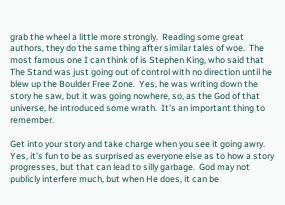grab the wheel a little more strongly.  Reading some great authors, they do the same thing after similar tales of woe.  The most famous one I can think of is Stephen King, who said that The Stand was just going out of control with no direction until he blew up the Boulder Free Zone.  Yes, he was writing down the story he saw, but it was going nowhere, so, as the God of that universe, he introduced some wrath.  It's an important thing to remember.

Get into your story and take charge when you see it going awry.  Yes, it's fun to be as surprised as everyone else as to how a story progresses, but that can lead to silly garbage.  God may not publicly interfere much, but when He does, it can be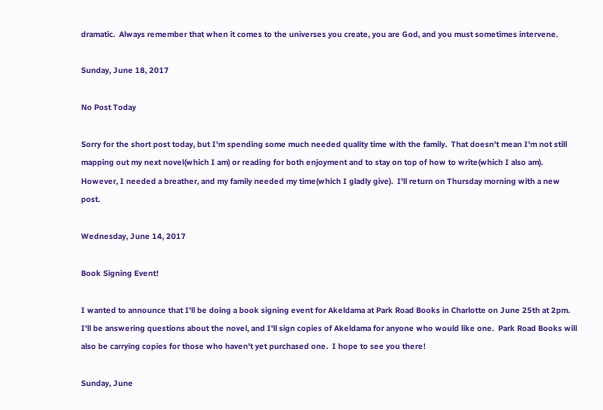dramatic.  Always remember that when it comes to the universes you create, you are God, and you must sometimes intervene.

Sunday, June 18, 2017

No Post Today

Sorry for the short post today, but I'm spending some much needed quality time with the family.  That doesn't mean I'm not still mapping out my next novel(which I am) or reading for both enjoyment and to stay on top of how to write(which I also am).  However, I needed a breather, and my family needed my time(which I gladly give).  I'll return on Thursday morning with a new post.

Wednesday, June 14, 2017

Book Signing Event!

I wanted to announce that I'll be doing a book signing event for Akeldama at Park Road Books in Charlotte on June 25th at 2pm.  I'll be answering questions about the novel, and I'll sign copies of Akeldama for anyone who would like one.  Park Road Books will also be carrying copies for those who haven't yet purchased one.  I hope to see you there!

Sunday, June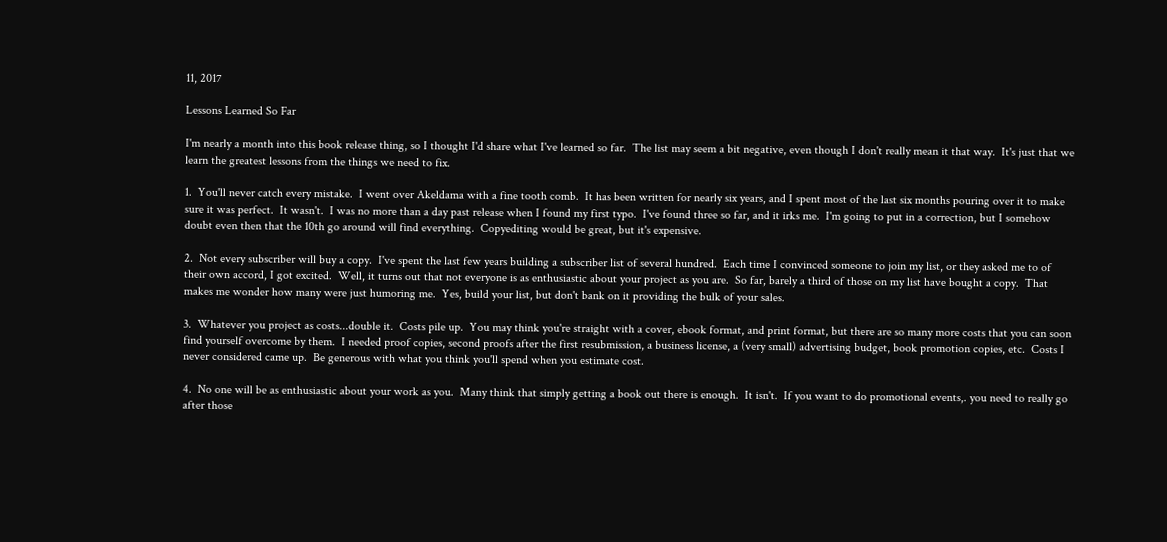11, 2017

Lessons Learned So Far

I'm nearly a month into this book release thing, so I thought I'd share what I've learned so far.  The list may seem a bit negative, even though I don't really mean it that way.  It's just that we learn the greatest lessons from the things we need to fix.

1.  You'll never catch every mistake.  I went over Akeldama with a fine tooth comb.  It has been written for nearly six years, and I spent most of the last six months pouring over it to make sure it was perfect.  It wasn't.  I was no more than a day past release when I found my first typo.  I've found three so far, and it irks me.  I'm going to put in a correction, but I somehow doubt even then that the 10th go around will find everything.  Copyediting would be great, but it's expensive.

2.  Not every subscriber will buy a copy.  I've spent the last few years building a subscriber list of several hundred.  Each time I convinced someone to join my list, or they asked me to of their own accord, I got excited.  Well, it turns out that not everyone is as enthusiastic about your project as you are.  So far, barely a third of those on my list have bought a copy.  That makes me wonder how many were just humoring me.  Yes, build your list, but don't bank on it providing the bulk of your sales.

3.  Whatever you project as costs...double it.  Costs pile up.  You may think you're straight with a cover, ebook format, and print format, but there are so many more costs that you can soon find yourself overcome by them.  I needed proof copies, second proofs after the first resubmission, a business license, a (very small) advertising budget, book promotion copies, etc.  Costs I never considered came up.  Be generous with what you think you'll spend when you estimate cost.

4.  No one will be as enthusiastic about your work as you.  Many think that simply getting a book out there is enough.  It isn't.  If you want to do promotional events,. you need to really go after those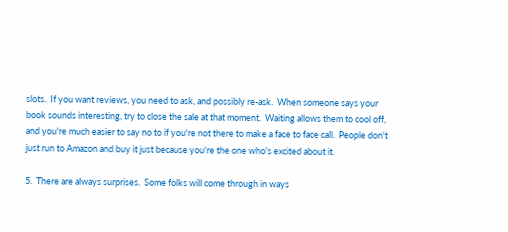slots.  If you want reviews, you need to ask, and possibly re-ask.  When someone says your book sounds interesting, try to close the sale at that moment.  Waiting allows them to cool off, and you're much easier to say no to if you're not there to make a face to face call.  People don't just run to Amazon and buy it just because you're the one who's excited about it.

5.  There are always surprises.  Some folks will come through in ways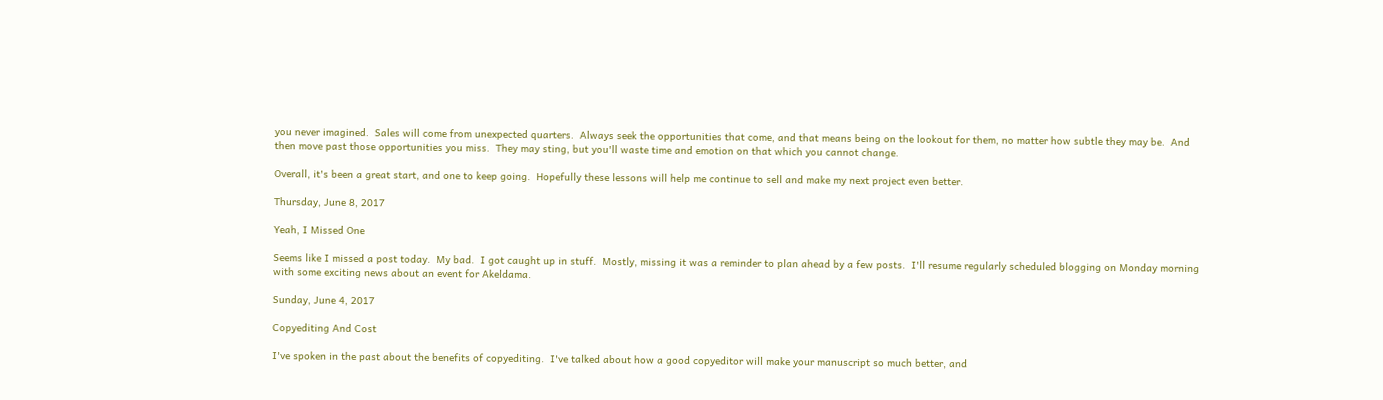you never imagined.  Sales will come from unexpected quarters.  Always seek the opportunities that come, and that means being on the lookout for them, no matter how subtle they may be.  And then move past those opportunities you miss.  They may sting, but you'll waste time and emotion on that which you cannot change.

Overall, it's been a great start, and one to keep going.  Hopefully these lessons will help me continue to sell and make my next project even better.

Thursday, June 8, 2017

Yeah, I Missed One

Seems like I missed a post today.  My bad.  I got caught up in stuff.  Mostly, missing it was a reminder to plan ahead by a few posts.  I'll resume regularly scheduled blogging on Monday morning with some exciting news about an event for Akeldama.

Sunday, June 4, 2017

Copyediting And Cost

I've spoken in the past about the benefits of copyediting.  I've talked about how a good copyeditor will make your manuscript so much better, and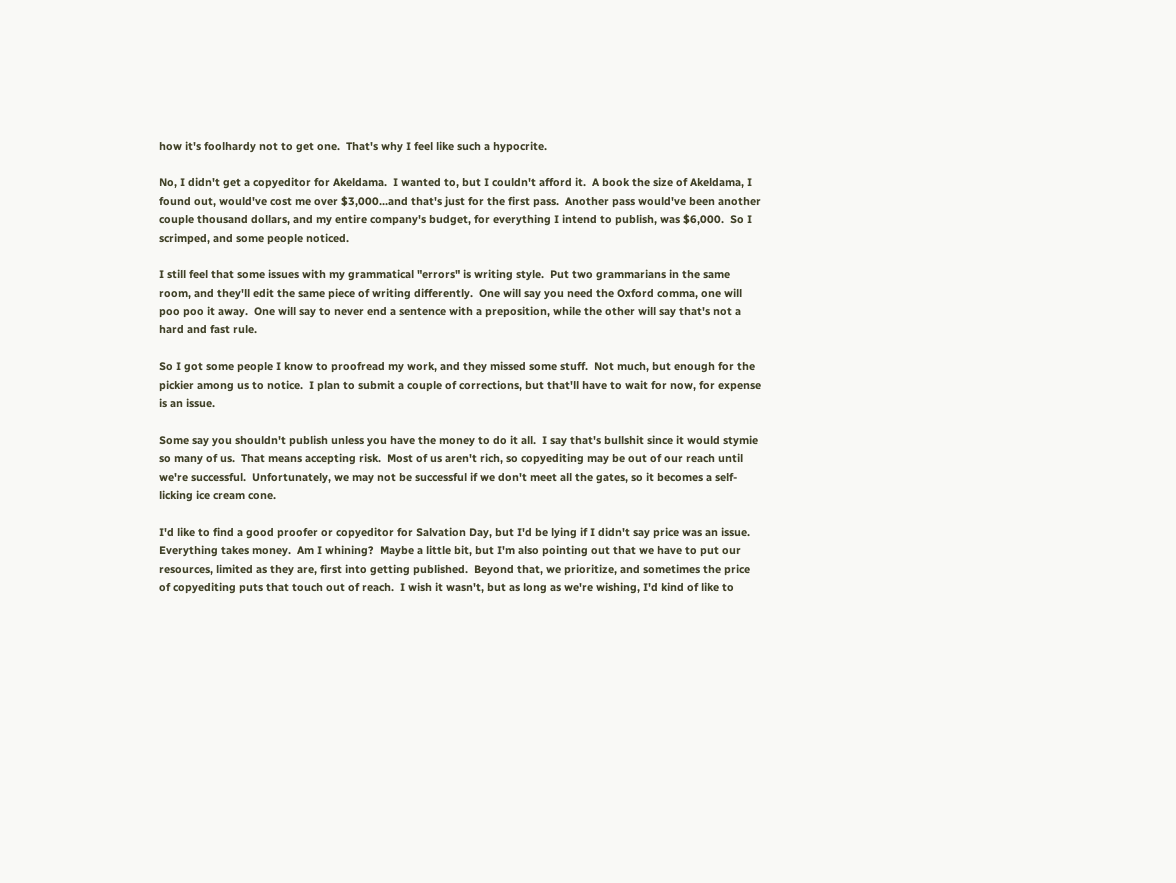how it's foolhardy not to get one.  That's why I feel like such a hypocrite.

No, I didn't get a copyeditor for Akeldama.  I wanted to, but I couldn't afford it.  A book the size of Akeldama, I found out, would've cost me over $3,000...and that's just for the first pass.  Another pass would've been another couple thousand dollars, and my entire company's budget, for everything I intend to publish, was $6,000.  So I scrimped, and some people noticed.

I still feel that some issues with my grammatical "errors" is writing style.  Put two grammarians in the same room, and they'll edit the same piece of writing differently.  One will say you need the Oxford comma, one will poo poo it away.  One will say to never end a sentence with a preposition, while the other will say that's not a hard and fast rule.

So I got some people I know to proofread my work, and they missed some stuff.  Not much, but enough for the pickier among us to notice.  I plan to submit a couple of corrections, but that'll have to wait for now, for expense is an issue.

Some say you shouldn't publish unless you have the money to do it all.  I say that's bullshit since it would stymie so many of us.  That means accepting risk.  Most of us aren't rich, so copyediting may be out of our reach until we're successful.  Unfortunately, we may not be successful if we don't meet all the gates, so it becomes a self-licking ice cream cone.

I'd like to find a good proofer or copyeditor for Salvation Day, but I'd be lying if I didn't say price was an issue.  Everything takes money.  Am I whining?  Maybe a little bit, but I'm also pointing out that we have to put our resources, limited as they are, first into getting published.  Beyond that, we prioritize, and sometimes the price of copyediting puts that touch out of reach.  I wish it wasn't, but as long as we're wishing, I'd kind of like to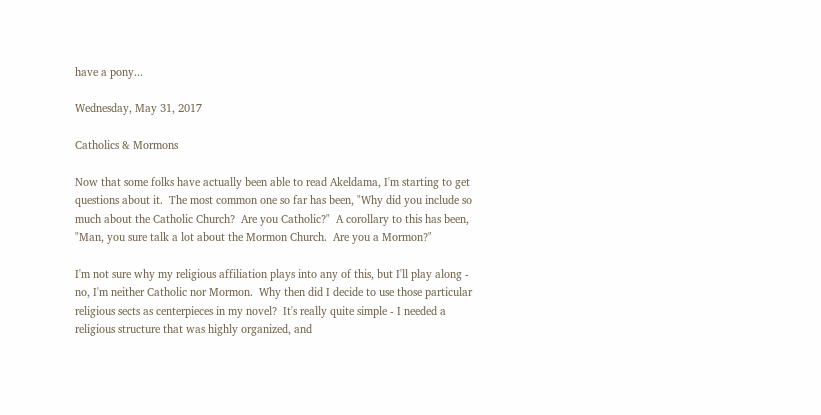have a pony...

Wednesday, May 31, 2017

Catholics & Mormons

Now that some folks have actually been able to read Akeldama, I'm starting to get questions about it.  The most common one so far has been, "Why did you include so much about the Catholic Church?  Are you Catholic?"  A corollary to this has been, "Man, you sure talk a lot about the Mormon Church.  Are you a Mormon?"

I'm not sure why my religious affiliation plays into any of this, but I'll play along - no, I'm neither Catholic nor Mormon.  Why then did I decide to use those particular religious sects as centerpieces in my novel?  It's really quite simple - I needed a religious structure that was highly organized, and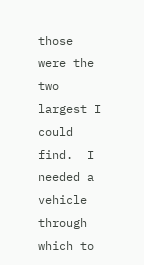those were the two largest I could find.  I needed a vehicle through which to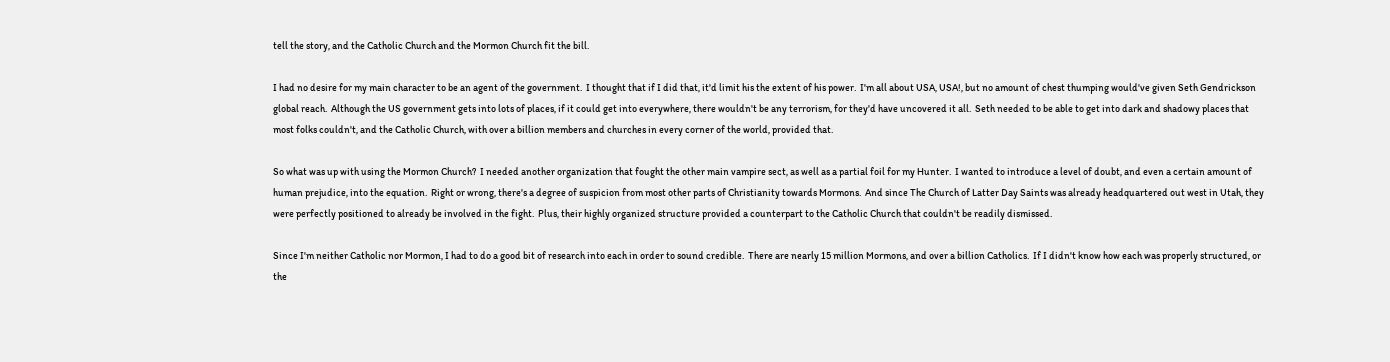tell the story, and the Catholic Church and the Mormon Church fit the bill.

I had no desire for my main character to be an agent of the government.  I thought that if I did that, it'd limit his the extent of his power.  I'm all about USA, USA!, but no amount of chest thumping would've given Seth Gendrickson global reach.  Although the US government gets into lots of places, if it could get into everywhere, there wouldn't be any terrorism, for they'd have uncovered it all.  Seth needed to be able to get into dark and shadowy places that most folks couldn't, and the Catholic Church, with over a billion members and churches in every corner of the world, provided that.

So what was up with using the Mormon Church?  I needed another organization that fought the other main vampire sect, as well as a partial foil for my Hunter.  I wanted to introduce a level of doubt, and even a certain amount of human prejudice, into the equation.  Right or wrong, there's a degree of suspicion from most other parts of Christianity towards Mormons.  And since The Church of Latter Day Saints was already headquartered out west in Utah, they were perfectly positioned to already be involved in the fight.  Plus, their highly organized structure provided a counterpart to the Catholic Church that couldn't be readily dismissed.

Since I'm neither Catholic nor Mormon, I had to do a good bit of research into each in order to sound credible.  There are nearly 15 million Mormons, and over a billion Catholics.  If I didn't know how each was properly structured, or the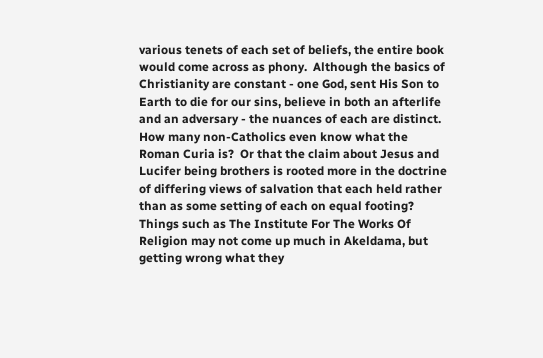various tenets of each set of beliefs, the entire book would come across as phony.  Although the basics of Christianity are constant - one God, sent His Son to Earth to die for our sins, believe in both an afterlife and an adversary - the nuances of each are distinct.  How many non-Catholics even know what the Roman Curia is?  Or that the claim about Jesus and Lucifer being brothers is rooted more in the doctrine of differing views of salvation that each held rather than as some setting of each on equal footing?  Things such as The Institute For The Works Of Religion may not come up much in Akeldama, but getting wrong what they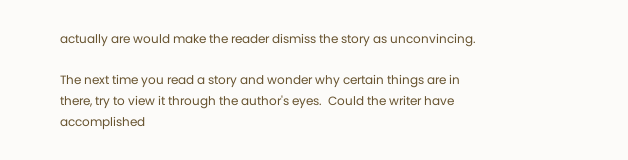actually are would make the reader dismiss the story as unconvincing.

The next time you read a story and wonder why certain things are in there, try to view it through the author's eyes.  Could the writer have accomplished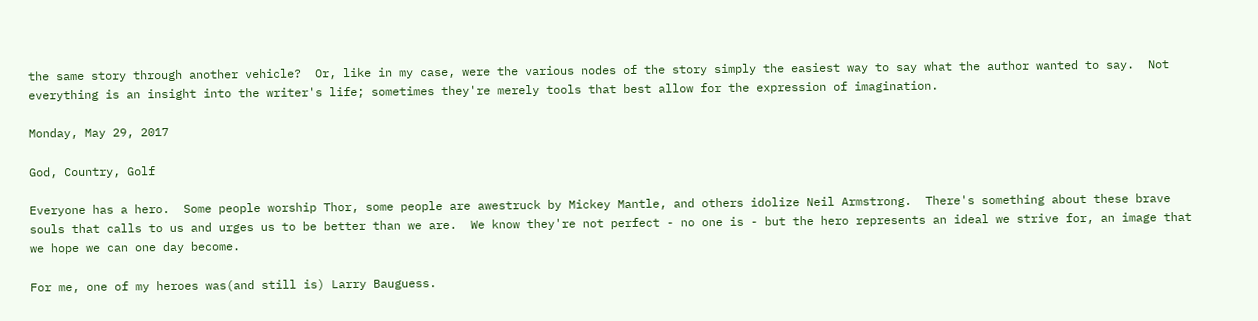the same story through another vehicle?  Or, like in my case, were the various nodes of the story simply the easiest way to say what the author wanted to say.  Not everything is an insight into the writer's life; sometimes they're merely tools that best allow for the expression of imagination.

Monday, May 29, 2017

God, Country, Golf

Everyone has a hero.  Some people worship Thor, some people are awestruck by Mickey Mantle, and others idolize Neil Armstrong.  There's something about these brave souls that calls to us and urges us to be better than we are.  We know they're not perfect - no one is - but the hero represents an ideal we strive for, an image that we hope we can one day become.

For me, one of my heroes was(and still is) Larry Bauguess.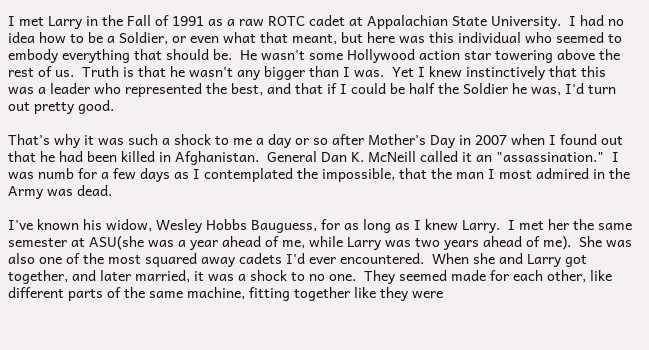I met Larry in the Fall of 1991 as a raw ROTC cadet at Appalachian State University.  I had no idea how to be a Soldier, or even what that meant, but here was this individual who seemed to embody everything that should be.  He wasn't some Hollywood action star towering above the rest of us.  Truth is that he wasn't any bigger than I was.  Yet I knew instinctively that this was a leader who represented the best, and that if I could be half the Soldier he was, I'd turn out pretty good.

That's why it was such a shock to me a day or so after Mother's Day in 2007 when I found out that he had been killed in Afghanistan.  General Dan K. McNeill called it an "assassination."  I was numb for a few days as I contemplated the impossible, that the man I most admired in the Army was dead.

I've known his widow, Wesley Hobbs Bauguess, for as long as I knew Larry.  I met her the same semester at ASU(she was a year ahead of me, while Larry was two years ahead of me).  She was also one of the most squared away cadets I'd ever encountered.  When she and Larry got together, and later married, it was a shock to no one.  They seemed made for each other, like different parts of the same machine, fitting together like they were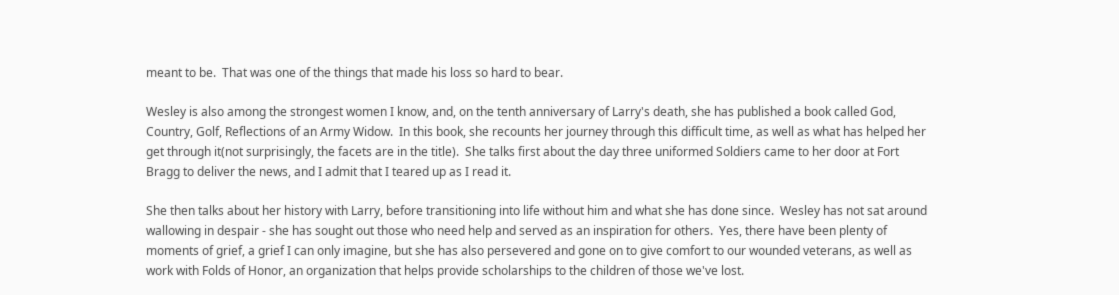meant to be.  That was one of the things that made his loss so hard to bear.

Wesley is also among the strongest women I know, and, on the tenth anniversary of Larry's death, she has published a book called God, Country, Golf, Reflections of an Army Widow.  In this book, she recounts her journey through this difficult time, as well as what has helped her get through it(not surprisingly, the facets are in the title).  She talks first about the day three uniformed Soldiers came to her door at Fort Bragg to deliver the news, and I admit that I teared up as I read it.

She then talks about her history with Larry, before transitioning into life without him and what she has done since.  Wesley has not sat around wallowing in despair - she has sought out those who need help and served as an inspiration for others.  Yes, there have been plenty of moments of grief, a grief I can only imagine, but she has also persevered and gone on to give comfort to our wounded veterans, as well as work with Folds of Honor, an organization that helps provide scholarships to the children of those we've lost.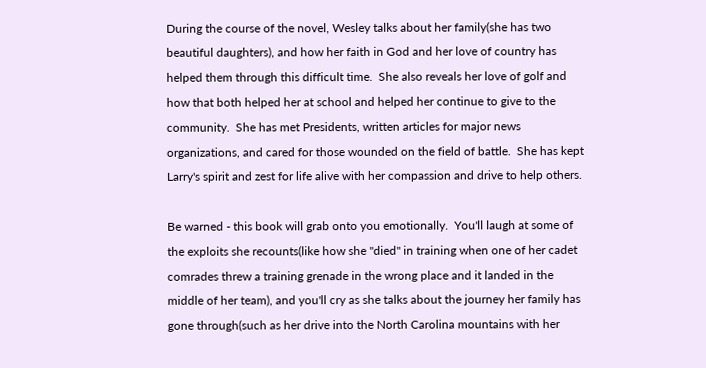During the course of the novel, Wesley talks about her family(she has two beautiful daughters), and how her faith in God and her love of country has helped them through this difficult time.  She also reveals her love of golf and how that both helped her at school and helped her continue to give to the community.  She has met Presidents, written articles for major news organizations, and cared for those wounded on the field of battle.  She has kept Larry's spirit and zest for life alive with her compassion and drive to help others.

Be warned - this book will grab onto you emotionally.  You'll laugh at some of the exploits she recounts(like how she "died" in training when one of her cadet comrades threw a training grenade in the wrong place and it landed in the middle of her team), and you'll cry as she talks about the journey her family has gone through(such as her drive into the North Carolina mountains with her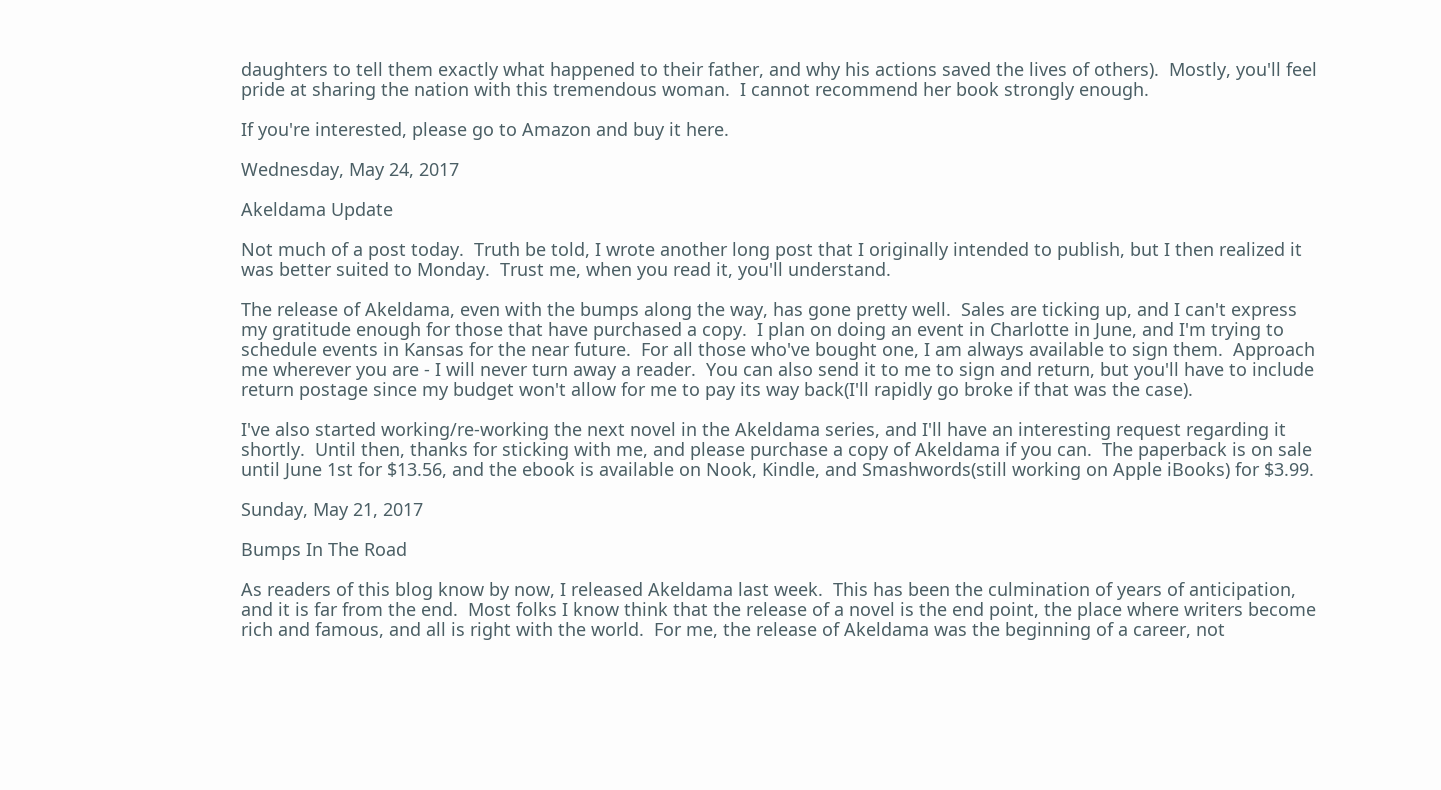daughters to tell them exactly what happened to their father, and why his actions saved the lives of others).  Mostly, you'll feel pride at sharing the nation with this tremendous woman.  I cannot recommend her book strongly enough.

If you're interested, please go to Amazon and buy it here.

Wednesday, May 24, 2017

Akeldama Update

Not much of a post today.  Truth be told, I wrote another long post that I originally intended to publish, but I then realized it was better suited to Monday.  Trust me, when you read it, you'll understand.

The release of Akeldama, even with the bumps along the way, has gone pretty well.  Sales are ticking up, and I can't express my gratitude enough for those that have purchased a copy.  I plan on doing an event in Charlotte in June, and I'm trying to schedule events in Kansas for the near future.  For all those who've bought one, I am always available to sign them.  Approach me wherever you are - I will never turn away a reader.  You can also send it to me to sign and return, but you'll have to include return postage since my budget won't allow for me to pay its way back(I'll rapidly go broke if that was the case).

I've also started working/re-working the next novel in the Akeldama series, and I'll have an interesting request regarding it shortly.  Until then, thanks for sticking with me, and please purchase a copy of Akeldama if you can.  The paperback is on sale until June 1st for $13.56, and the ebook is available on Nook, Kindle, and Smashwords(still working on Apple iBooks) for $3.99.

Sunday, May 21, 2017

Bumps In The Road

As readers of this blog know by now, I released Akeldama last week.  This has been the culmination of years of anticipation, and it is far from the end.  Most folks I know think that the release of a novel is the end point, the place where writers become rich and famous, and all is right with the world.  For me, the release of Akeldama was the beginning of a career, not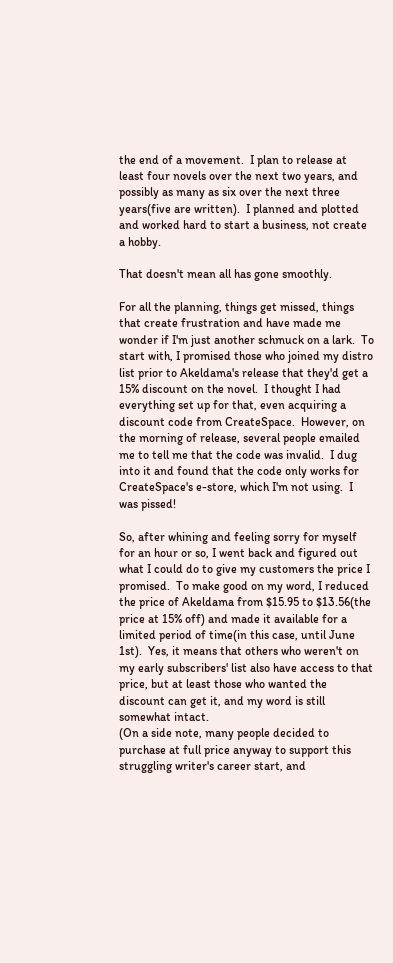the end of a movement.  I plan to release at least four novels over the next two years, and possibly as many as six over the next three years(five are written).  I planned and plotted and worked hard to start a business, not create a hobby.

That doesn't mean all has gone smoothly.

For all the planning, things get missed, things that create frustration and have made me wonder if I'm just another schmuck on a lark.  To start with, I promised those who joined my distro list prior to Akeldama's release that they'd get a 15% discount on the novel.  I thought I had everything set up for that, even acquiring a discount code from CreateSpace.  However, on the morning of release, several people emailed me to tell me that the code was invalid.  I dug into it and found that the code only works for CreateSpace's e-store, which I'm not using.  I was pissed!

So, after whining and feeling sorry for myself for an hour or so, I went back and figured out what I could do to give my customers the price I promised.  To make good on my word, I reduced the price of Akeldama from $15.95 to $13.56(the price at 15% off) and made it available for a limited period of time(in this case, until June 1st).  Yes, it means that others who weren't on my early subscribers' list also have access to that price, but at least those who wanted the discount can get it, and my word is still somewhat intact.
(On a side note, many people decided to purchase at full price anyway to support this struggling writer's career start, and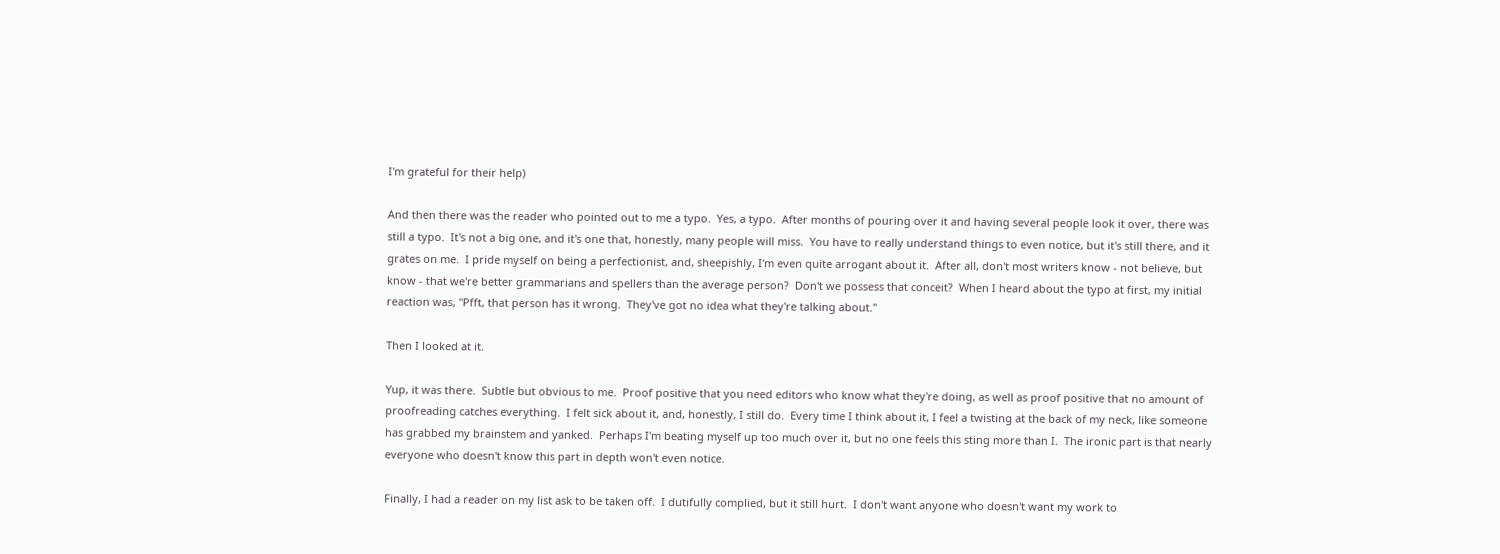I'm grateful for their help)

And then there was the reader who pointed out to me a typo.  Yes, a typo.  After months of pouring over it and having several people look it over, there was still a typo.  It's not a big one, and it's one that, honestly, many people will miss.  You have to really understand things to even notice, but it's still there, and it grates on me.  I pride myself on being a perfectionist, and, sheepishly, I'm even quite arrogant about it.  After all, don't most writers know - not believe, but know - that we're better grammarians and spellers than the average person?  Don't we possess that conceit?  When I heard about the typo at first, my initial reaction was, "Pfft, that person has it wrong.  They've got no idea what they're talking about."

Then I looked at it.

Yup, it was there.  Subtle but obvious to me.  Proof positive that you need editors who know what they're doing, as well as proof positive that no amount of proofreading catches everything.  I felt sick about it, and, honestly, I still do.  Every time I think about it, I feel a twisting at the back of my neck, like someone has grabbed my brainstem and yanked.  Perhaps I'm beating myself up too much over it, but no one feels this sting more than I.  The ironic part is that nearly everyone who doesn't know this part in depth won't even notice.

Finally, I had a reader on my list ask to be taken off.  I dutifully complied, but it still hurt.  I don't want anyone who doesn't want my work to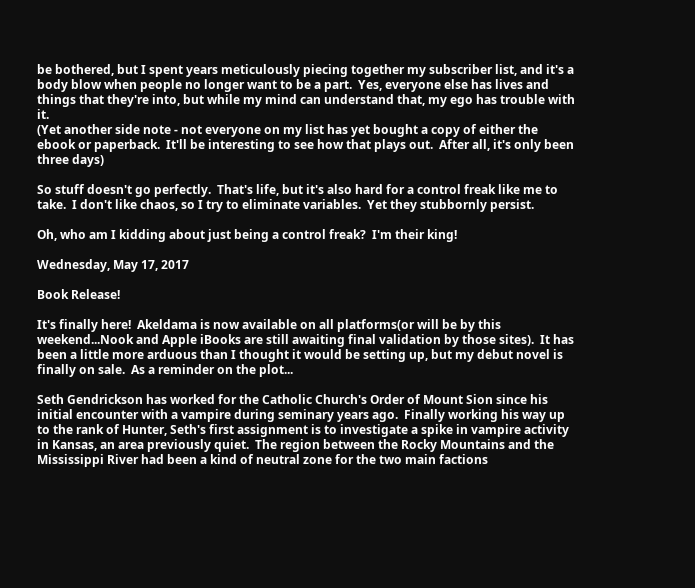be bothered, but I spent years meticulously piecing together my subscriber list, and it's a body blow when people no longer want to be a part.  Yes, everyone else has lives and things that they're into, but while my mind can understand that, my ego has trouble with it.
(Yet another side note - not everyone on my list has yet bought a copy of either the ebook or paperback.  It'll be interesting to see how that plays out.  After all, it's only been three days)

So stuff doesn't go perfectly.  That's life, but it's also hard for a control freak like me to take.  I don't like chaos, so I try to eliminate variables.  Yet they stubbornly persist.

Oh, who am I kidding about just being a control freak?  I'm their king!

Wednesday, May 17, 2017

Book Release!

It's finally here!  Akeldama is now available on all platforms(or will be by this weekend...Nook and Apple iBooks are still awaiting final validation by those sites).  It has been a little more arduous than I thought it would be setting up, but my debut novel is finally on sale.  As a reminder on the plot...

Seth Gendrickson has worked for the Catholic Church's Order of Mount Sion since his initial encounter with a vampire during seminary years ago.  Finally working his way up to the rank of Hunter, Seth's first assignment is to investigate a spike in vampire activity in Kansas, an area previously quiet.  The region between the Rocky Mountains and the Mississippi River had been a kind of neutral zone for the two main factions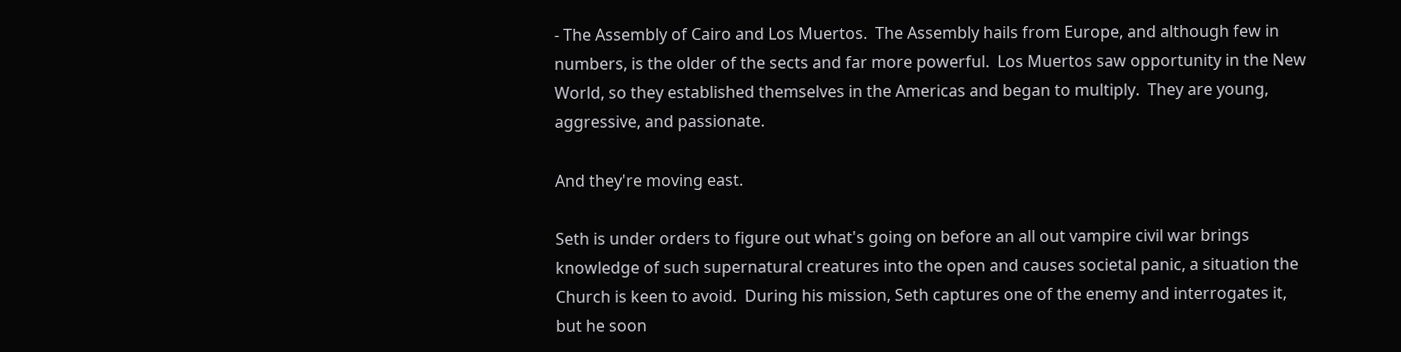- The Assembly of Cairo and Los Muertos.  The Assembly hails from Europe, and although few in numbers, is the older of the sects and far more powerful.  Los Muertos saw opportunity in the New World, so they established themselves in the Americas and began to multiply.  They are young, aggressive, and passionate.

And they're moving east.

Seth is under orders to figure out what's going on before an all out vampire civil war brings knowledge of such supernatural creatures into the open and causes societal panic, a situation the Church is keen to avoid.  During his mission, Seth captures one of the enemy and interrogates it, but he soon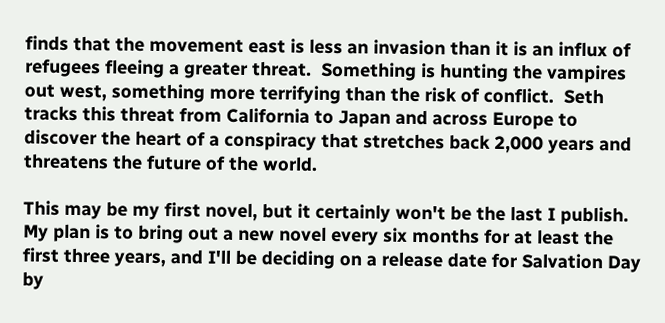finds that the movement east is less an invasion than it is an influx of refugees fleeing a greater threat.  Something is hunting the vampires out west, something more terrifying than the risk of conflict.  Seth tracks this threat from California to Japan and across Europe to discover the heart of a conspiracy that stretches back 2,000 years and threatens the future of the world.

This may be my first novel, but it certainly won't be the last I publish.  My plan is to bring out a new novel every six months for at least the first three years, and I'll be deciding on a release date for Salvation Day by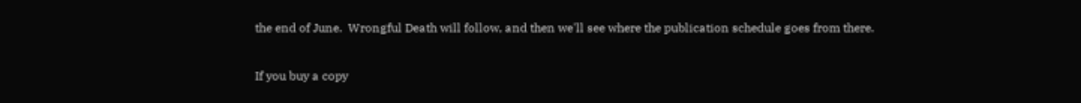the end of June.  Wrongful Death will follow, and then we'll see where the publication schedule goes from there.

If you buy a copy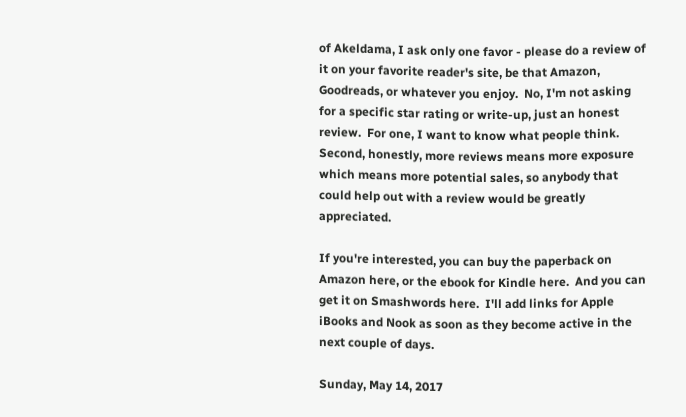of Akeldama, I ask only one favor - please do a review of it on your favorite reader's site, be that Amazon, Goodreads, or whatever you enjoy.  No, I'm not asking for a specific star rating or write-up, just an honest review.  For one, I want to know what people think.  Second, honestly, more reviews means more exposure which means more potential sales, so anybody that could help out with a review would be greatly appreciated.

If you're interested, you can buy the paperback on Amazon here, or the ebook for Kindle here.  And you can get it on Smashwords here.  I'll add links for Apple iBooks and Nook as soon as they become active in the next couple of days.

Sunday, May 14, 2017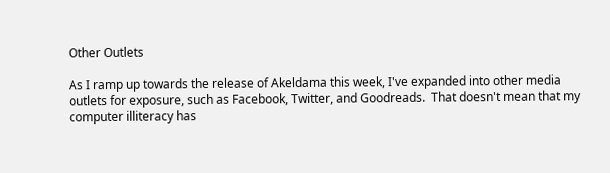Other Outlets

As I ramp up towards the release of Akeldama this week, I've expanded into other media outlets for exposure, such as Facebook, Twitter, and Goodreads.  That doesn't mean that my computer illiteracy has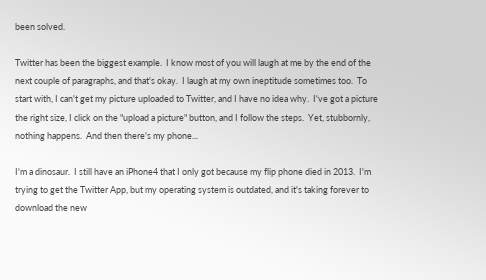been solved.

Twitter has been the biggest example.  I know most of you will laugh at me by the end of the next couple of paragraphs, and that's okay.  I laugh at my own ineptitude sometimes too.  To start with, I can't get my picture uploaded to Twitter, and I have no idea why.  I've got a picture the right size, I click on the "upload a picture" button, and I follow the steps.  Yet, stubbornly, nothing happens.  And then there's my phone...

I'm a dinosaur.  I still have an iPhone4 that I only got because my flip phone died in 2013.  I'm trying to get the Twitter App, but my operating system is outdated, and it's taking forever to download the new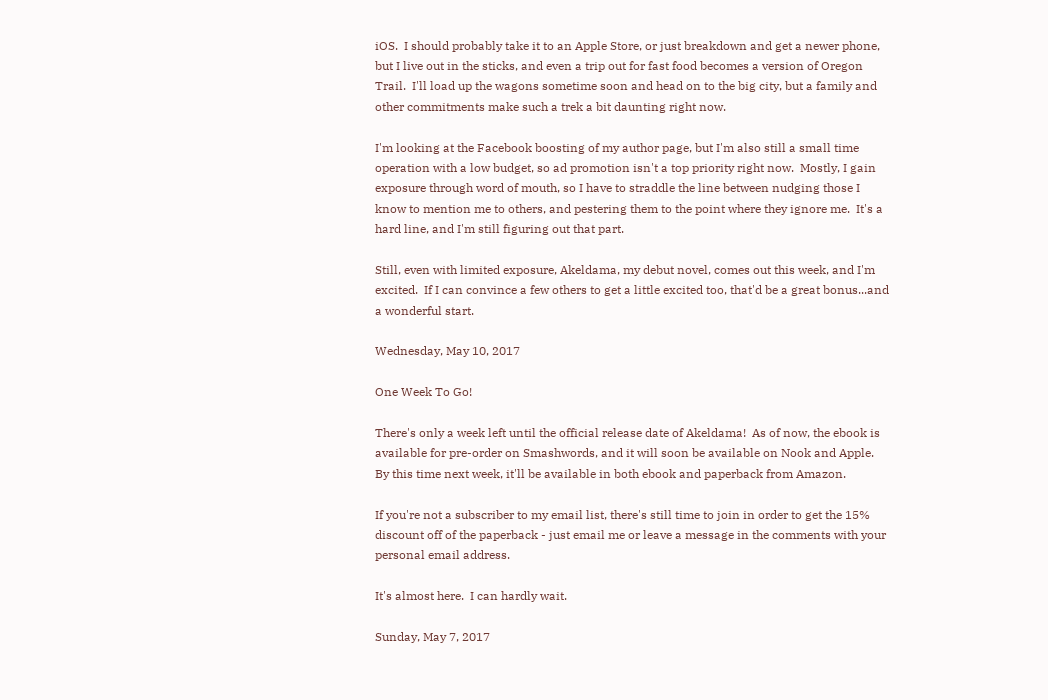iOS.  I should probably take it to an Apple Store, or just breakdown and get a newer phone, but I live out in the sticks, and even a trip out for fast food becomes a version of Oregon Trail.  I'll load up the wagons sometime soon and head on to the big city, but a family and other commitments make such a trek a bit daunting right now.

I'm looking at the Facebook boosting of my author page, but I'm also still a small time operation with a low budget, so ad promotion isn't a top priority right now.  Mostly, I gain exposure through word of mouth, so I have to straddle the line between nudging those I know to mention me to others, and pestering them to the point where they ignore me.  It's a hard line, and I'm still figuring out that part.

Still, even with limited exposure, Akeldama, my debut novel, comes out this week, and I'm excited.  If I can convince a few others to get a little excited too, that'd be a great bonus...and a wonderful start.

Wednesday, May 10, 2017

One Week To Go!

There's only a week left until the official release date of Akeldama!  As of now, the ebook is available for pre-order on Smashwords, and it will soon be available on Nook and Apple.  By this time next week, it'll be available in both ebook and paperback from Amazon.

If you're not a subscriber to my email list, there's still time to join in order to get the 15% discount off of the paperback - just email me or leave a message in the comments with your personal email address.

It's almost here.  I can hardly wait.

Sunday, May 7, 2017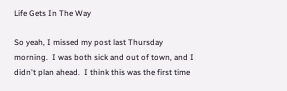Life Gets In The Way

So yeah, I missed my post last Thursday morning.  I was both sick and out of town, and I didn't plan ahead.  I think this was the first time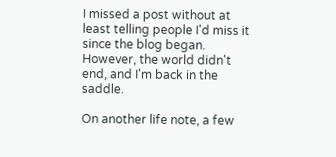I missed a post without at least telling people I'd miss it since the blog began.  However, the world didn't end, and I'm back in the saddle.

On another life note, a few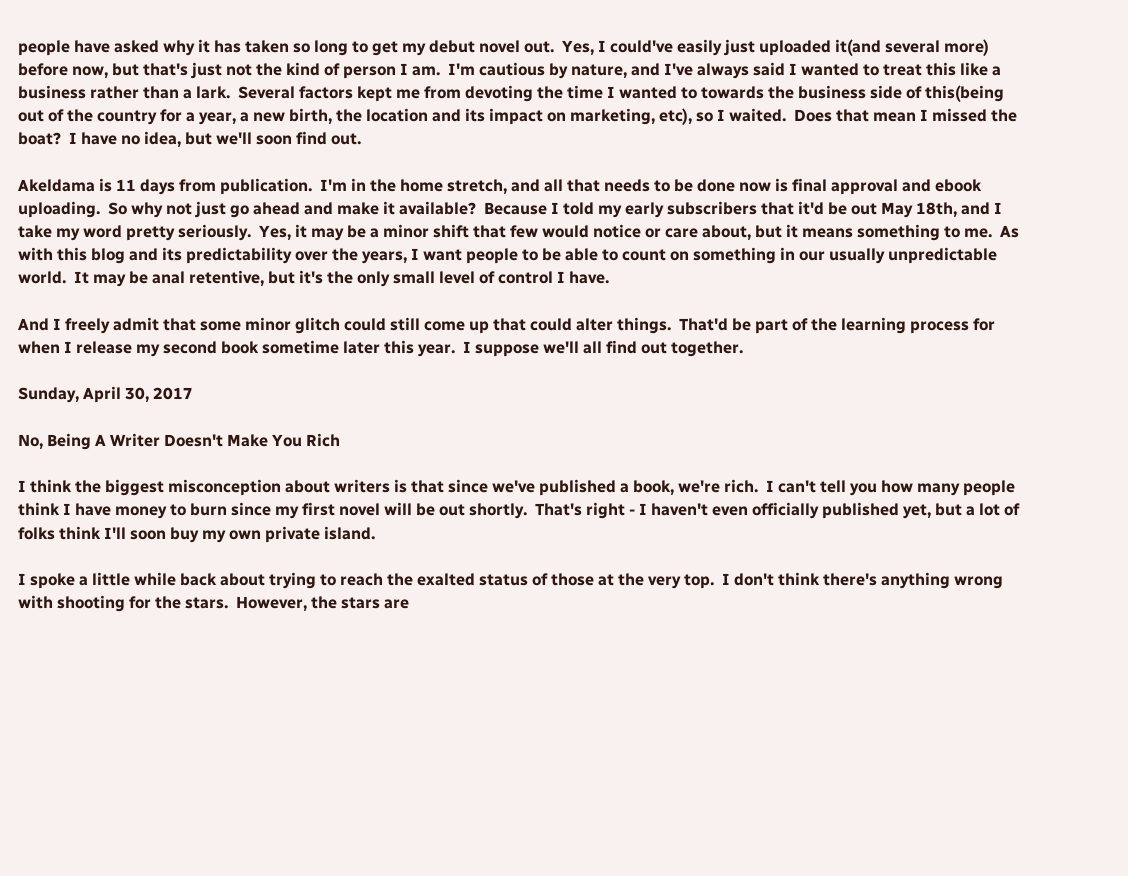people have asked why it has taken so long to get my debut novel out.  Yes, I could've easily just uploaded it(and several more) before now, but that's just not the kind of person I am.  I'm cautious by nature, and I've always said I wanted to treat this like a business rather than a lark.  Several factors kept me from devoting the time I wanted to towards the business side of this(being out of the country for a year, a new birth, the location and its impact on marketing, etc), so I waited.  Does that mean I missed the boat?  I have no idea, but we'll soon find out.

Akeldama is 11 days from publication.  I'm in the home stretch, and all that needs to be done now is final approval and ebook uploading.  So why not just go ahead and make it available?  Because I told my early subscribers that it'd be out May 18th, and I take my word pretty seriously.  Yes, it may be a minor shift that few would notice or care about, but it means something to me.  As with this blog and its predictability over the years, I want people to be able to count on something in our usually unpredictable world.  It may be anal retentive, but it's the only small level of control I have.

And I freely admit that some minor glitch could still come up that could alter things.  That'd be part of the learning process for when I release my second book sometime later this year.  I suppose we'll all find out together.

Sunday, April 30, 2017

No, Being A Writer Doesn't Make You Rich

I think the biggest misconception about writers is that since we've published a book, we're rich.  I can't tell you how many people think I have money to burn since my first novel will be out shortly.  That's right - I haven't even officially published yet, but a lot of folks think I'll soon buy my own private island.

I spoke a little while back about trying to reach the exalted status of those at the very top.  I don't think there's anything wrong with shooting for the stars.  However, the stars are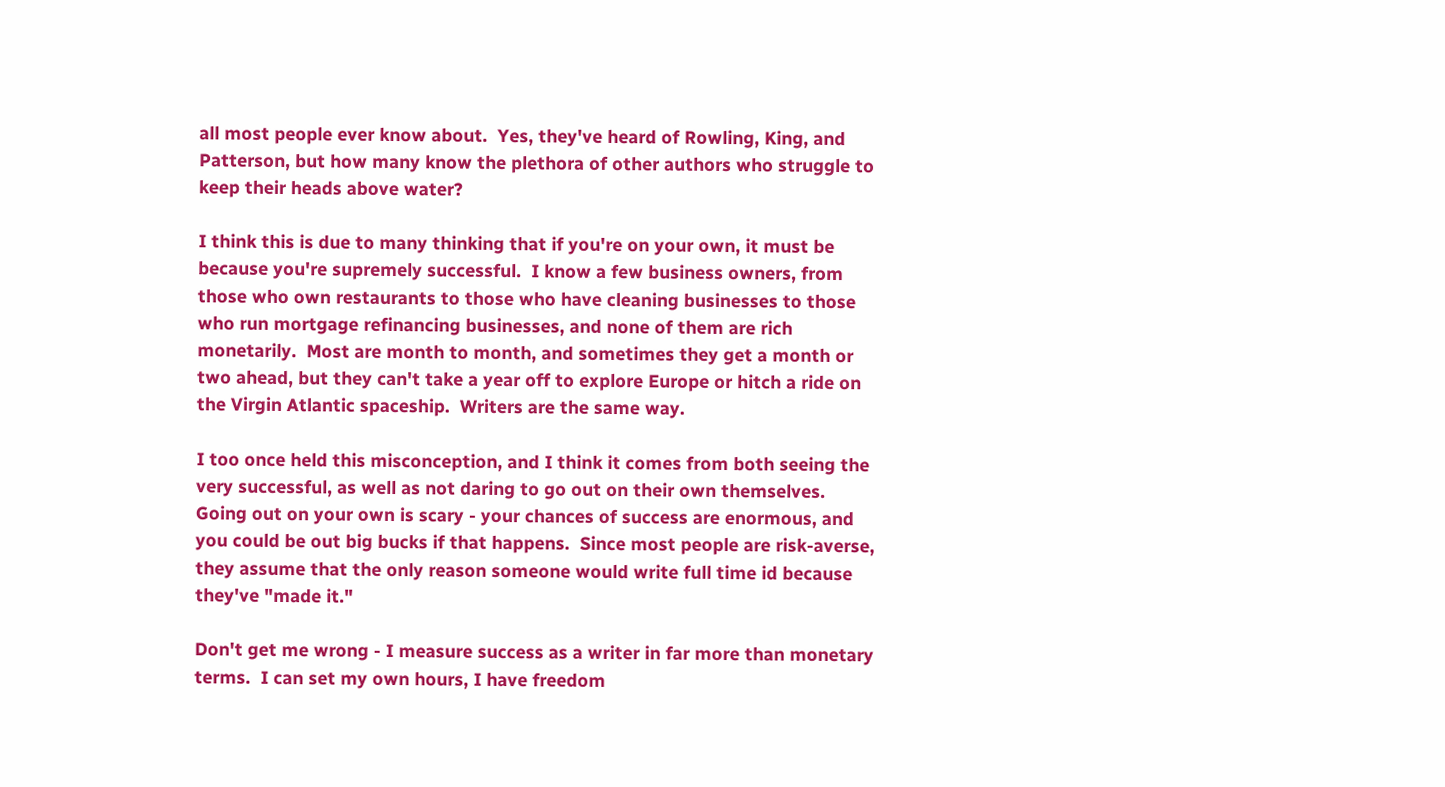all most people ever know about.  Yes, they've heard of Rowling, King, and Patterson, but how many know the plethora of other authors who struggle to keep their heads above water?

I think this is due to many thinking that if you're on your own, it must be because you're supremely successful.  I know a few business owners, from those who own restaurants to those who have cleaning businesses to those who run mortgage refinancing businesses, and none of them are rich monetarily.  Most are month to month, and sometimes they get a month or two ahead, but they can't take a year off to explore Europe or hitch a ride on the Virgin Atlantic spaceship.  Writers are the same way.

I too once held this misconception, and I think it comes from both seeing the very successful, as well as not daring to go out on their own themselves.  Going out on your own is scary - your chances of success are enormous, and you could be out big bucks if that happens.  Since most people are risk-averse, they assume that the only reason someone would write full time id because they've "made it."

Don't get me wrong - I measure success as a writer in far more than monetary terms.  I can set my own hours, I have freedom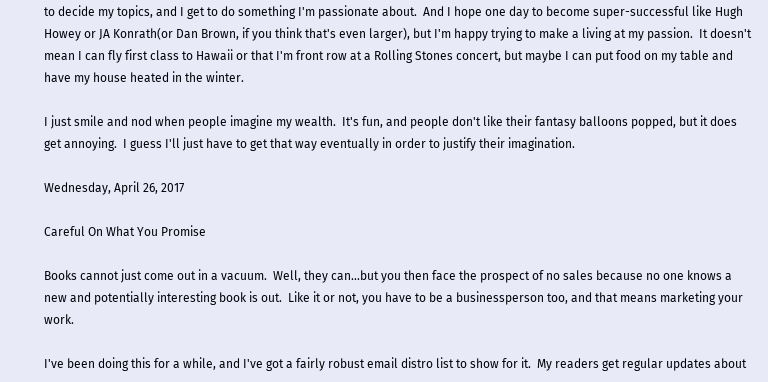to decide my topics, and I get to do something I'm passionate about.  And I hope one day to become super-successful like Hugh Howey or JA Konrath(or Dan Brown, if you think that's even larger), but I'm happy trying to make a living at my passion.  It doesn't mean I can fly first class to Hawaii or that I'm front row at a Rolling Stones concert, but maybe I can put food on my table and have my house heated in the winter.

I just smile and nod when people imagine my wealth.  It's fun, and people don't like their fantasy balloons popped, but it does get annoying.  I guess I'll just have to get that way eventually in order to justify their imagination.

Wednesday, April 26, 2017

Careful On What You Promise

Books cannot just come out in a vacuum.  Well, they can...but you then face the prospect of no sales because no one knows a new and potentially interesting book is out.  Like it or not, you have to be a businessperson too, and that means marketing your work.

I've been doing this for a while, and I've got a fairly robust email distro list to show for it.  My readers get regular updates about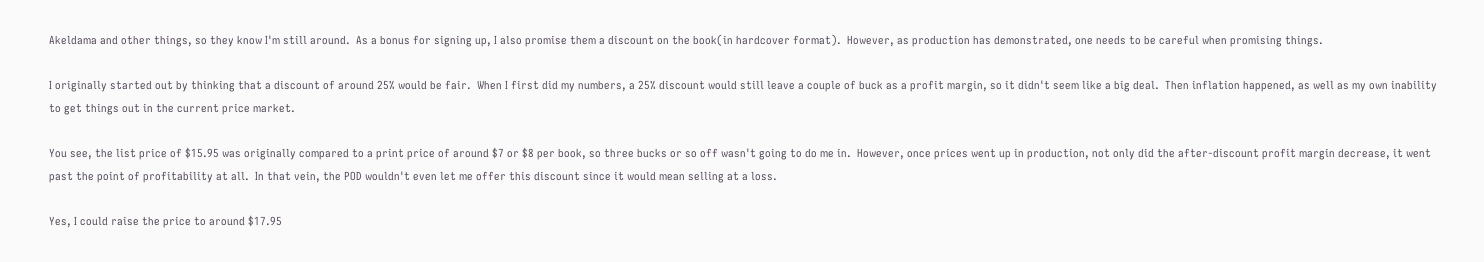Akeldama and other things, so they know I'm still around.  As a bonus for signing up, I also promise them a discount on the book(in hardcover format).  However, as production has demonstrated, one needs to be careful when promising things.

I originally started out by thinking that a discount of around 25% would be fair.  When I first did my numbers, a 25% discount would still leave a couple of buck as a profit margin, so it didn't seem like a big deal.  Then inflation happened, as well as my own inability to get things out in the current price market.

You see, the list price of $15.95 was originally compared to a print price of around $7 or $8 per book, so three bucks or so off wasn't going to do me in.  However, once prices went up in production, not only did the after-discount profit margin decrease, it went past the point of profitability at all.  In that vein, the POD wouldn't even let me offer this discount since it would mean selling at a loss.

Yes, I could raise the price to around $17.95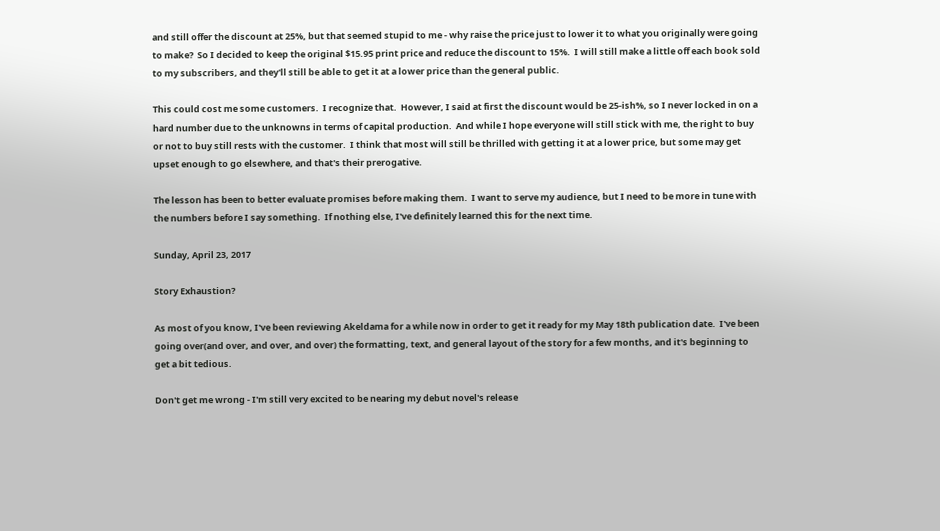and still offer the discount at 25%, but that seemed stupid to me - why raise the price just to lower it to what you originally were going to make?  So I decided to keep the original $15.95 print price and reduce the discount to 15%.  I will still make a little off each book sold to my subscribers, and they'll still be able to get it at a lower price than the general public.

This could cost me some customers.  I recognize that.  However, I said at first the discount would be 25-ish%, so I never locked in on a hard number due to the unknowns in terms of capital production.  And while I hope everyone will still stick with me, the right to buy or not to buy still rests with the customer.  I think that most will still be thrilled with getting it at a lower price, but some may get upset enough to go elsewhere, and that's their prerogative.

The lesson has been to better evaluate promises before making them.  I want to serve my audience, but I need to be more in tune with the numbers before I say something.  If nothing else, I've definitely learned this for the next time.

Sunday, April 23, 2017

Story Exhaustion?

As most of you know, I've been reviewing Akeldama for a while now in order to get it ready for my May 18th publication date.  I've been going over(and over, and over, and over) the formatting, text, and general layout of the story for a few months, and it's beginning to get a bit tedious.

Don't get me wrong - I'm still very excited to be nearing my debut novel's release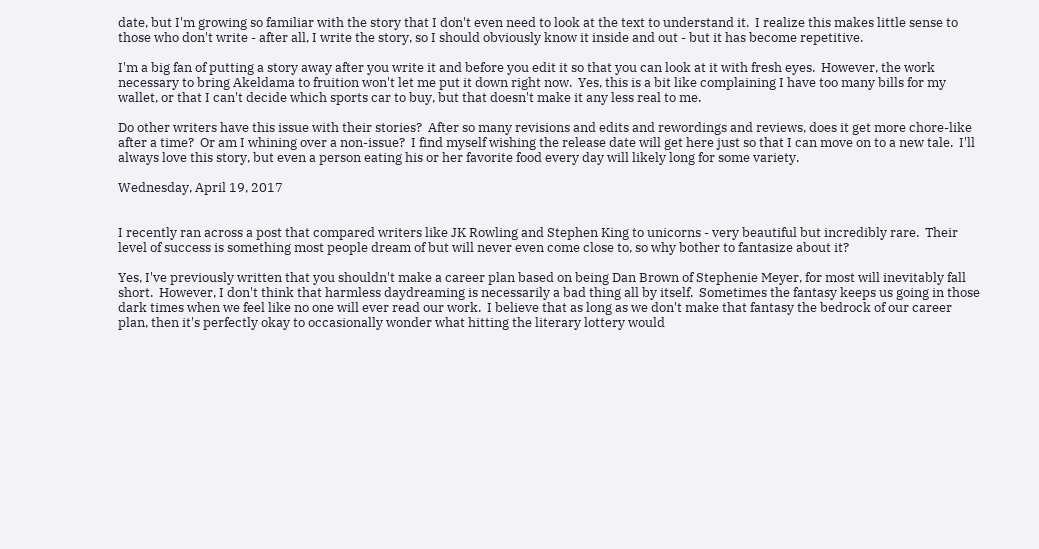date, but I'm growing so familiar with the story that I don't even need to look at the text to understand it.  I realize this makes little sense to those who don't write - after all, I write the story, so I should obviously know it inside and out - but it has become repetitive.

I'm a big fan of putting a story away after you write it and before you edit it so that you can look at it with fresh eyes.  However, the work necessary to bring Akeldama to fruition won't let me put it down right now.  Yes, this is a bit like complaining I have too many bills for my wallet, or that I can't decide which sports car to buy, but that doesn't make it any less real to me.

Do other writers have this issue with their stories?  After so many revisions and edits and rewordings and reviews, does it get more chore-like after a time?  Or am I whining over a non-issue?  I find myself wishing the release date will get here just so that I can move on to a new tale.  I'll always love this story, but even a person eating his or her favorite food every day will likely long for some variety.

Wednesday, April 19, 2017


I recently ran across a post that compared writers like JK Rowling and Stephen King to unicorns - very beautiful but incredibly rare.  Their level of success is something most people dream of but will never even come close to, so why bother to fantasize about it?

Yes, I've previously written that you shouldn't make a career plan based on being Dan Brown of Stephenie Meyer, for most will inevitably fall short.  However, I don't think that harmless daydreaming is necessarily a bad thing all by itself.  Sometimes the fantasy keeps us going in those dark times when we feel like no one will ever read our work.  I believe that as long as we don't make that fantasy the bedrock of our career plan, then it's perfectly okay to occasionally wonder what hitting the literary lottery would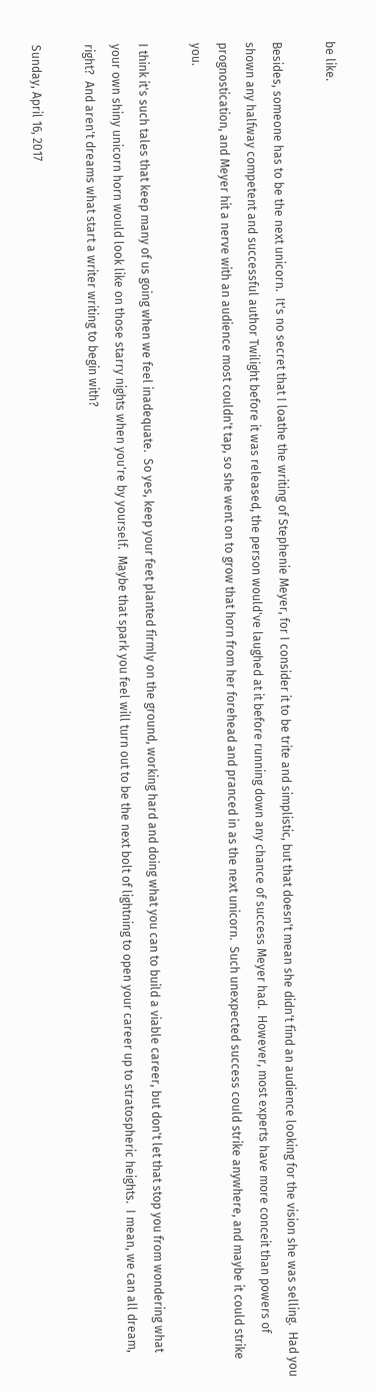be like.

Besides, someone has to be the next unicorn.  It's no secret that I loathe the writing of Stephenie Meyer, for I consider it to be trite and simplistic, but that doesn't mean she didn't find an audience looking for the vision she was selling.  Had you shown any halfway competent and successful author Twilight before it was released, the person would've laughed at it before running down any chance of success Meyer had.  However, most experts have more conceit than powers of prognostication, and Meyer hit a nerve with an audience most couldn't tap, so she went on to grow that horn from her forehead and pranced in as the next unicorn.  Such unexpected success could strike anywhere, and maybe it could strike you.

I think it's such tales that keep many of us going when we feel inadequate.  So yes, keep your feet planted firmly on the ground, working hard and doing what you can to build a viable career, but don't let that stop you from wondering what your own shiny unicorn horn would look like on those starry nights when you're by yourself.  Maybe that spark you feel will turn out to be the next bolt of lightning to open your career up to stratospheric heights.  I mean, we can all dream, right?  And aren't dreams what start a writer writing to begin with?

Sunday, April 16, 2017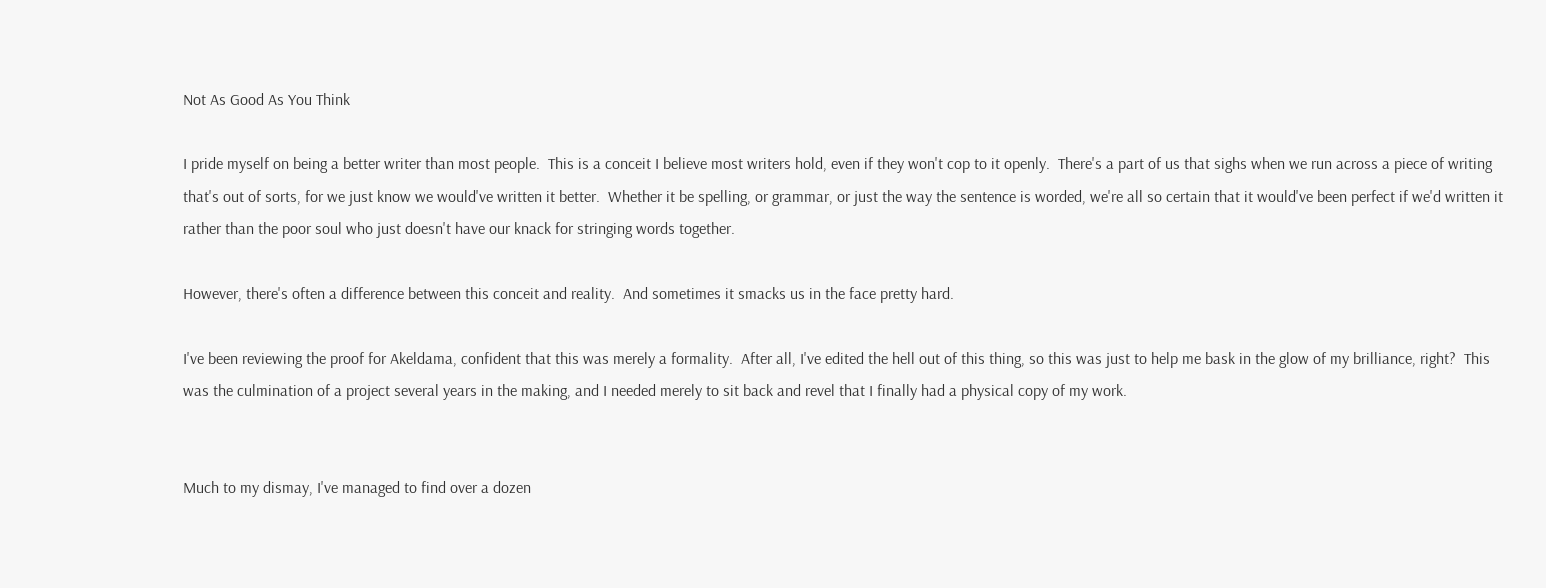Not As Good As You Think

I pride myself on being a better writer than most people.  This is a conceit I believe most writers hold, even if they won't cop to it openly.  There's a part of us that sighs when we run across a piece of writing that's out of sorts, for we just know we would've written it better.  Whether it be spelling, or grammar, or just the way the sentence is worded, we're all so certain that it would've been perfect if we'd written it rather than the poor soul who just doesn't have our knack for stringing words together.

However, there's often a difference between this conceit and reality.  And sometimes it smacks us in the face pretty hard.

I've been reviewing the proof for Akeldama, confident that this was merely a formality.  After all, I've edited the hell out of this thing, so this was just to help me bask in the glow of my brilliance, right?  This was the culmination of a project several years in the making, and I needed merely to sit back and revel that I finally had a physical copy of my work.


Much to my dismay, I've managed to find over a dozen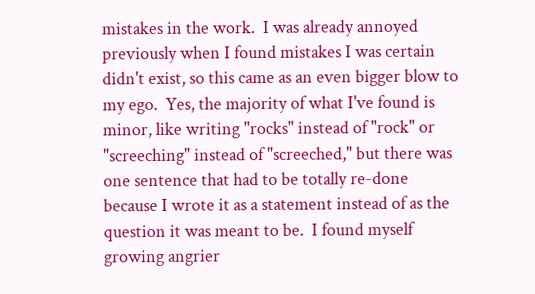mistakes in the work.  I was already annoyed previously when I found mistakes I was certain didn't exist, so this came as an even bigger blow to my ego.  Yes, the majority of what I've found is minor, like writing "rocks" instead of "rock" or "screeching" instead of "screeched," but there was one sentence that had to be totally re-done because I wrote it as a statement instead of as the question it was meant to be.  I found myself growing angrier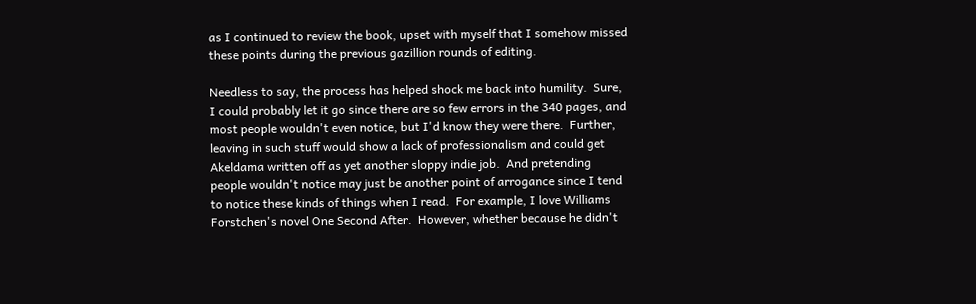as I continued to review the book, upset with myself that I somehow missed these points during the previous gazillion rounds of editing.

Needless to say, the process has helped shock me back into humility.  Sure, I could probably let it go since there are so few errors in the 340 pages, and most people wouldn't even notice, but I'd know they were there.  Further, leaving in such stuff would show a lack of professionalism and could get Akeldama written off as yet another sloppy indie job.  And pretending people wouldn't notice may just be another point of arrogance since I tend to notice these kinds of things when I read.  For example, I love Williams Forstchen's novel One Second After.  However, whether because he didn't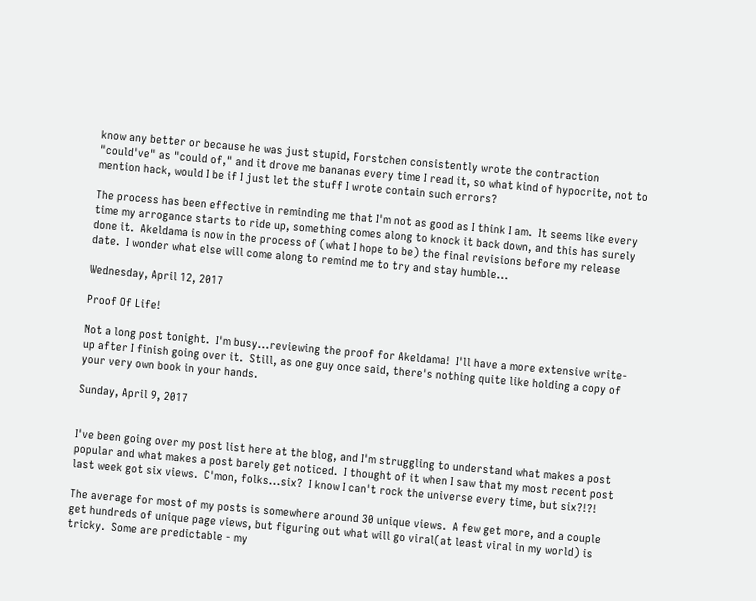know any better or because he was just stupid, Forstchen consistently wrote the contraction "could've" as "could of," and it drove me bananas every time I read it, so what kind of hypocrite, not to mention hack, would I be if I just let the stuff I wrote contain such errors?

The process has been effective in reminding me that I'm not as good as I think I am.  It seems like every time my arrogance starts to ride up, something comes along to knock it back down, and this has surely done it.  Akeldama is now in the process of (what I hope to be) the final revisions before my release date.  I wonder what else will come along to remind me to try and stay humble...

Wednesday, April 12, 2017

Proof Of Life!

Not a long post tonight.  I'm busy...reviewing the proof for Akeldama!  I'll have a more extensive write-up after I finish going over it.  Still, as one guy once said, there's nothing quite like holding a copy of your very own book in your hands.

Sunday, April 9, 2017


I've been going over my post list here at the blog, and I'm struggling to understand what makes a post popular and what makes a post barely get noticed.  I thought of it when I saw that my most recent post last week got six views.  C'mon, folks...six?  I know I can't rock the universe every time, but six?!?!

The average for most of my posts is somewhere around 30 unique views.  A few get more, and a couple get hundreds of unique page views, but figuring out what will go viral(at least viral in my world) is tricky.  Some are predictable - my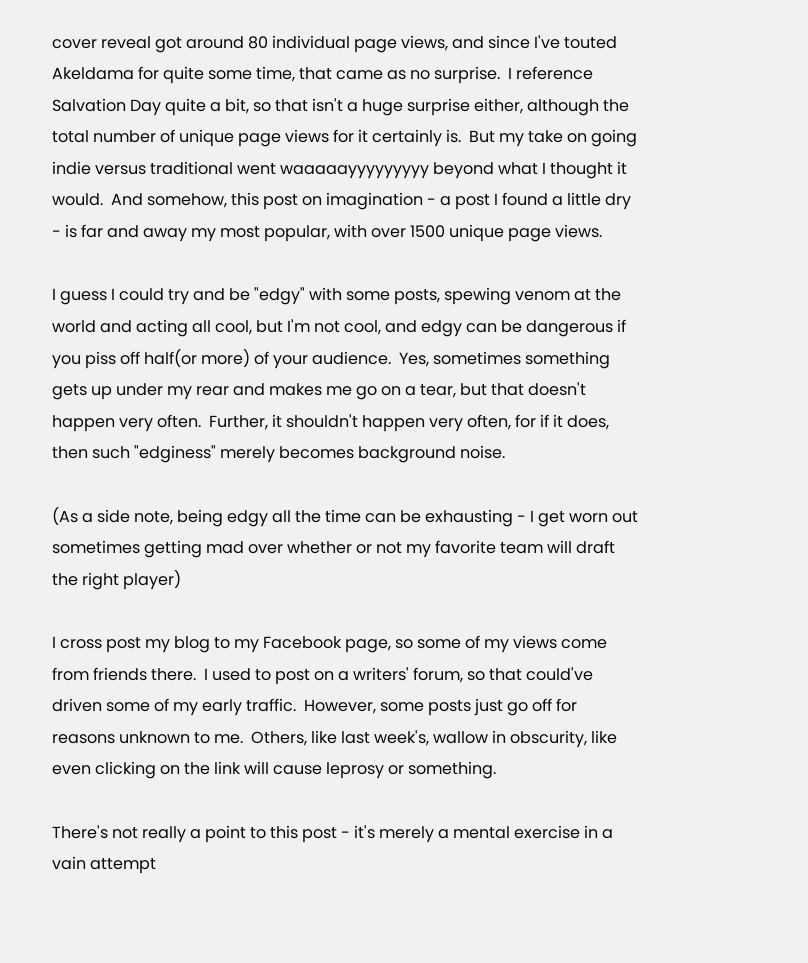cover reveal got around 80 individual page views, and since I've touted Akeldama for quite some time, that came as no surprise.  I reference Salvation Day quite a bit, so that isn't a huge surprise either, although the total number of unique page views for it certainly is.  But my take on going indie versus traditional went waaaaayyyyyyyyy beyond what I thought it would.  And somehow, this post on imagination - a post I found a little dry - is far and away my most popular, with over 1500 unique page views.

I guess I could try and be "edgy" with some posts, spewing venom at the world and acting all cool, but I'm not cool, and edgy can be dangerous if you piss off half(or more) of your audience.  Yes, sometimes something gets up under my rear and makes me go on a tear, but that doesn't happen very often.  Further, it shouldn't happen very often, for if it does, then such "edginess" merely becomes background noise.

(As a side note, being edgy all the time can be exhausting - I get worn out sometimes getting mad over whether or not my favorite team will draft the right player)

I cross post my blog to my Facebook page, so some of my views come from friends there.  I used to post on a writers' forum, so that could've driven some of my early traffic.  However, some posts just go off for reasons unknown to me.  Others, like last week's, wallow in obscurity, like even clicking on the link will cause leprosy or something.

There's not really a point to this post - it's merely a mental exercise in a vain attempt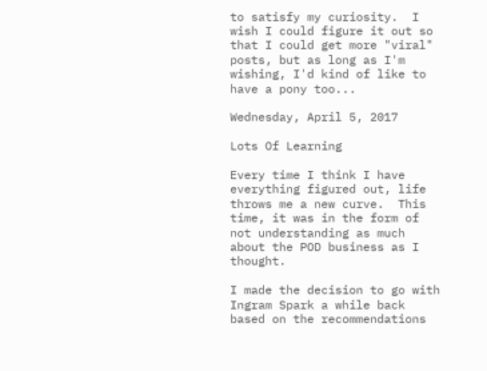to satisfy my curiosity.  I wish I could figure it out so that I could get more "viral" posts, but as long as I'm wishing, I'd kind of like to have a pony too...

Wednesday, April 5, 2017

Lots Of Learning

Every time I think I have everything figured out, life throws me a new curve.  This time, it was in the form of not understanding as much about the POD business as I thought.

I made the decision to go with Ingram Spark a while back based on the recommendations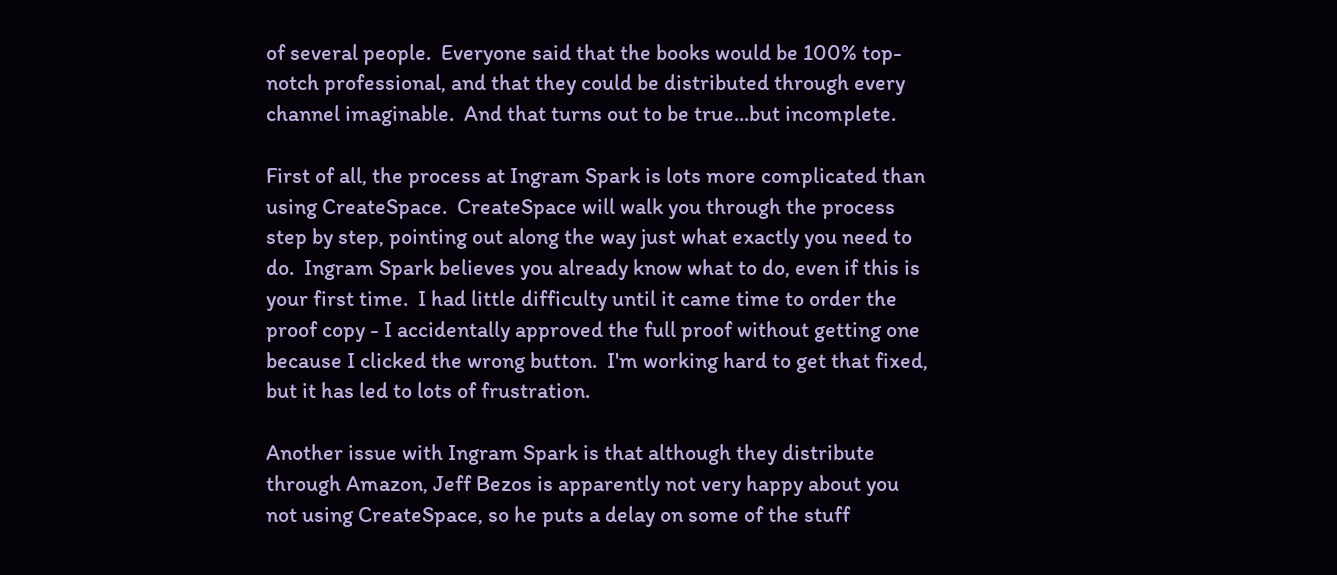of several people.  Everyone said that the books would be 100% top-notch professional, and that they could be distributed through every channel imaginable.  And that turns out to be true...but incomplete.

First of all, the process at Ingram Spark is lots more complicated than using CreateSpace.  CreateSpace will walk you through the process step by step, pointing out along the way just what exactly you need to do.  Ingram Spark believes you already know what to do, even if this is your first time.  I had little difficulty until it came time to order the proof copy - I accidentally approved the full proof without getting one because I clicked the wrong button.  I'm working hard to get that fixed, but it has led to lots of frustration.

Another issue with Ingram Spark is that although they distribute through Amazon, Jeff Bezos is apparently not very happy about you not using CreateSpace, so he puts a delay on some of the stuff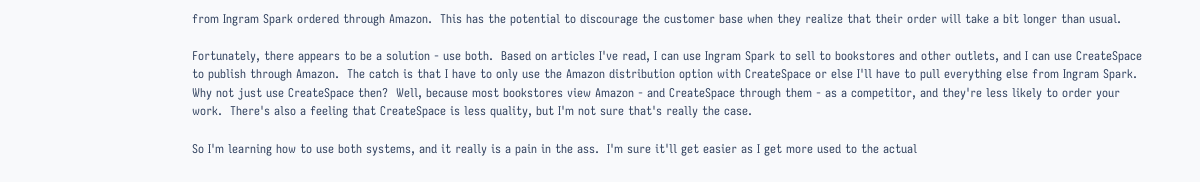from Ingram Spark ordered through Amazon.  This has the potential to discourage the customer base when they realize that their order will take a bit longer than usual.

Fortunately, there appears to be a solution - use both.  Based on articles I've read, I can use Ingram Spark to sell to bookstores and other outlets, and I can use CreateSpace to publish through Amazon.  The catch is that I have to only use the Amazon distribution option with CreateSpace or else I'll have to pull everything else from Ingram Spark.  Why not just use CreateSpace then?  Well, because most bookstores view Amazon - and CreateSpace through them - as a competitor, and they're less likely to order your work.  There's also a feeling that CreateSpace is less quality, but I'm not sure that's really the case.

So I'm learning how to use both systems, and it really is a pain in the ass.  I'm sure it'll get easier as I get more used to the actual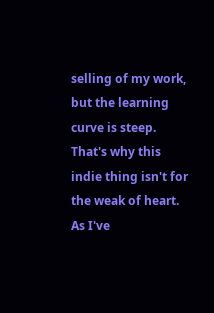selling of my work, but the learning curve is steep.  That's why this indie thing isn't for the weak of heart.  As I've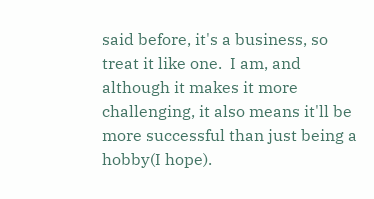said before, it's a business, so treat it like one.  I am, and although it makes it more challenging, it also means it'll be more successful than just being a hobby(I hope).